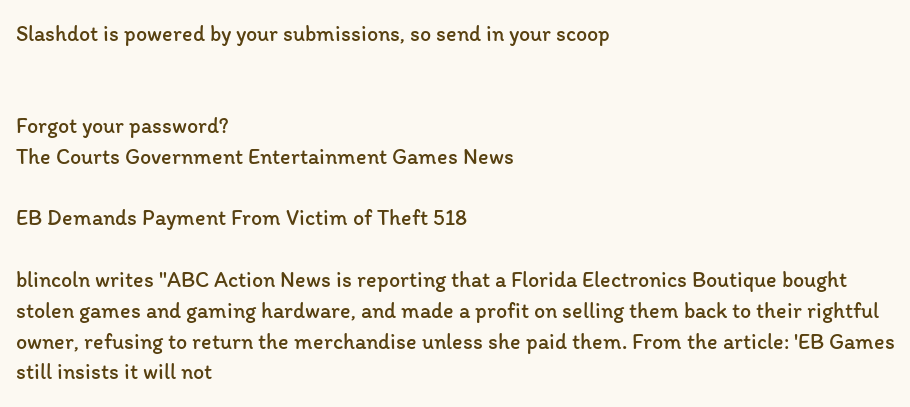Slashdot is powered by your submissions, so send in your scoop


Forgot your password?
The Courts Government Entertainment Games News

EB Demands Payment From Victim of Theft 518

blincoln writes "ABC Action News is reporting that a Florida Electronics Boutique bought stolen games and gaming hardware, and made a profit on selling them back to their rightful owner, refusing to return the merchandise unless she paid them. From the article: 'EB Games still insists it will not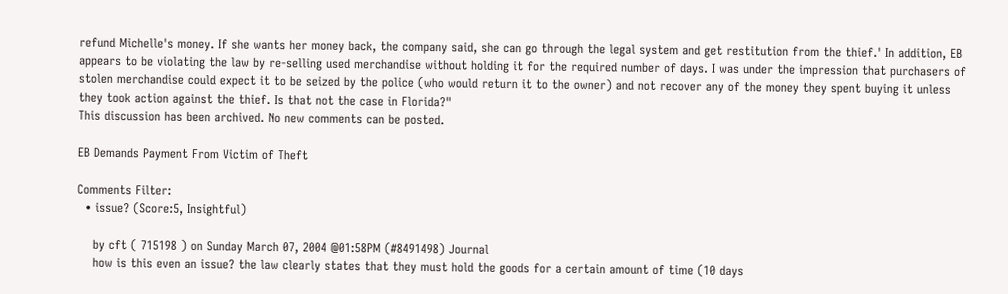refund Michelle's money. If she wants her money back, the company said, she can go through the legal system and get restitution from the thief.' In addition, EB appears to be violating the law by re-selling used merchandise without holding it for the required number of days. I was under the impression that purchasers of stolen merchandise could expect it to be seized by the police (who would return it to the owner) and not recover any of the money they spent buying it unless they took action against the thief. Is that not the case in Florida?"
This discussion has been archived. No new comments can be posted.

EB Demands Payment From Victim of Theft

Comments Filter:
  • issue? (Score:5, Insightful)

    by cft ( 715198 ) on Sunday March 07, 2004 @01:58PM (#8491498) Journal
    how is this even an issue? the law clearly states that they must hold the goods for a certain amount of time (10 days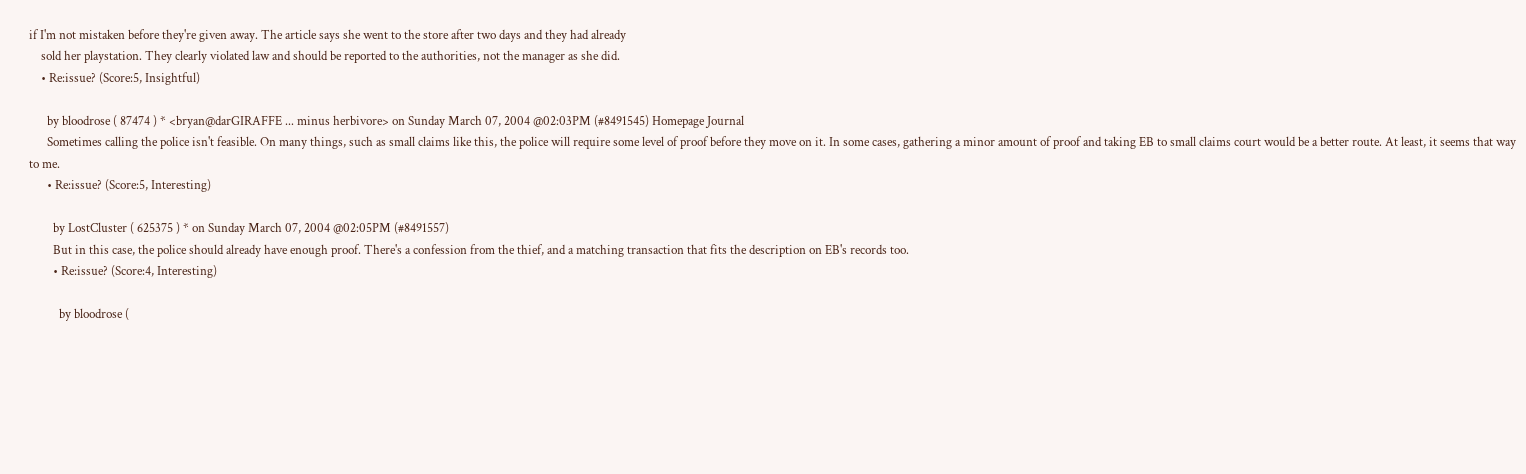if I'm not mistaken before they're given away. The article says she went to the store after two days and they had already
    sold her playstation. They clearly violated law and should be reported to the authorities, not the manager as she did.
    • Re:issue? (Score:5, Insightful)

      by bloodrose ( 87474 ) * <bryan@darGIRAFFE ... minus herbivore> on Sunday March 07, 2004 @02:03PM (#8491545) Homepage Journal
      Sometimes calling the police isn't feasible. On many things, such as small claims like this, the police will require some level of proof before they move on it. In some cases, gathering a minor amount of proof and taking EB to small claims court would be a better route. At least, it seems that way to me.
      • Re:issue? (Score:5, Interesting)

        by LostCluster ( 625375 ) * on Sunday March 07, 2004 @02:05PM (#8491557)
        But in this case, the police should already have enough proof. There's a confession from the thief, and a matching transaction that fits the description on EB's records too.
        • Re:issue? (Score:4, Interesting)

          by bloodrose (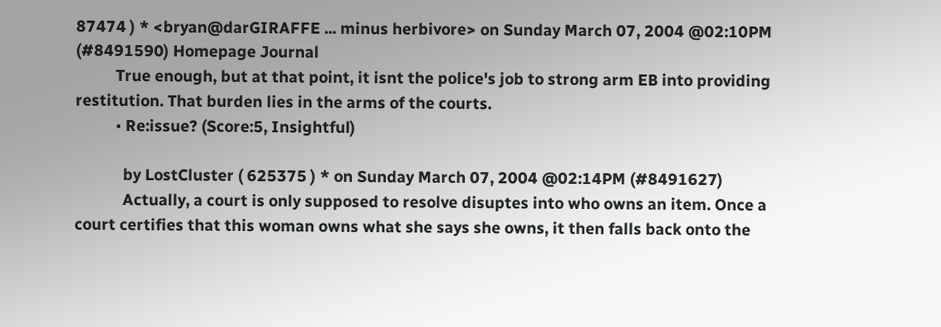87474 ) * <bryan@darGIRAFFE ... minus herbivore> on Sunday March 07, 2004 @02:10PM (#8491590) Homepage Journal
          True enough, but at that point, it isnt the police's job to strong arm EB into providing restitution. That burden lies in the arms of the courts.
          • Re:issue? (Score:5, Insightful)

            by LostCluster ( 625375 ) * on Sunday March 07, 2004 @02:14PM (#8491627)
            Actually, a court is only supposed to resolve disuptes into who owns an item. Once a court certifies that this woman owns what she says she owns, it then falls back onto the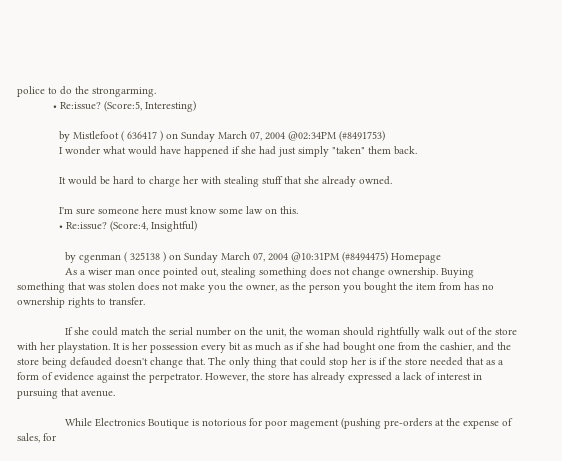police to do the strongarming.
            • Re:issue? (Score:5, Interesting)

              by Mistlefoot ( 636417 ) on Sunday March 07, 2004 @02:34PM (#8491753)
              I wonder what would have happened if she had just simply "taken" them back.

              It would be hard to charge her with stealing stuff that she already owned.

              I'm sure someone here must know some law on this.
              • Re:issue? (Score:4, Insightful)

                by cgenman ( 325138 ) on Sunday March 07, 2004 @10:31PM (#8494475) Homepage
                As a wiser man once pointed out, stealing something does not change ownership. Buying something that was stolen does not make you the owner, as the person you bought the item from has no ownership rights to transfer.

                If she could match the serial number on the unit, the woman should rightfully walk out of the store with her playstation. It is her possession every bit as much as if she had bought one from the cashier, and the store being defauded doesn't change that. The only thing that could stop her is if the store needed that as a form of evidence against the perpetrator. However, the store has already expressed a lack of interest in pursuing that avenue.

                While Electronics Boutique is notorious for poor magement (pushing pre-orders at the expense of sales, for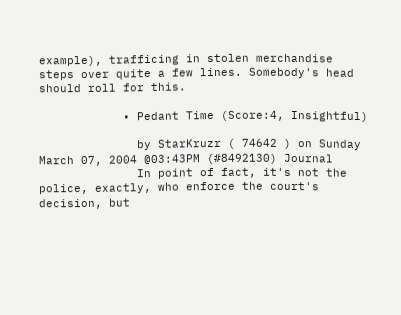example), trafficing in stolen merchandise steps over quite a few lines. Somebody's head should roll for this.

            • Pedant Time (Score:4, Insightful)

              by StarKruzr ( 74642 ) on Sunday March 07, 2004 @03:43PM (#8492130) Journal
              In point of fact, it's not the police, exactly, who enforce the court's decision, but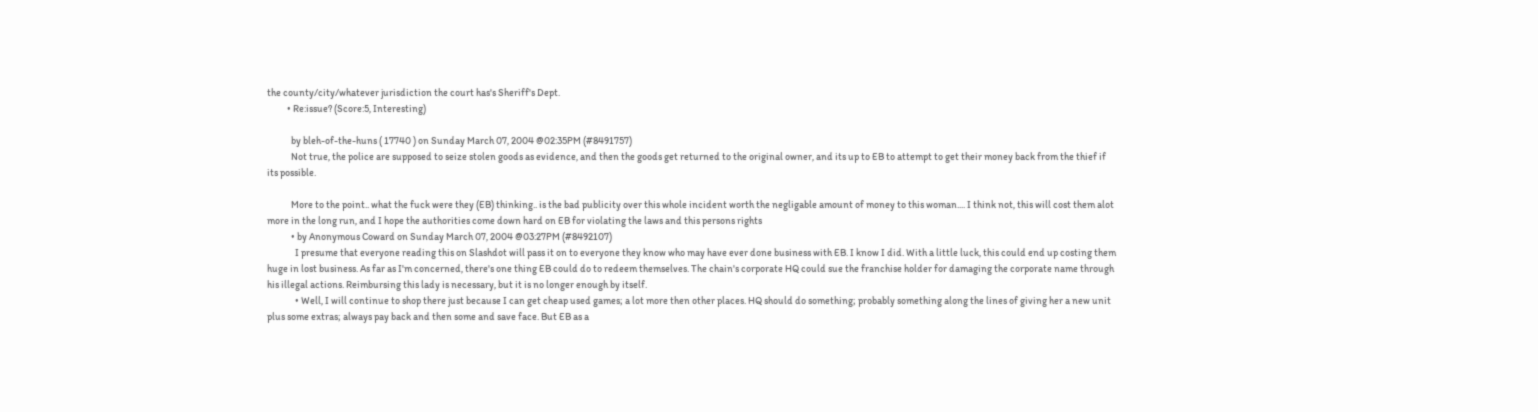the county/city/whatever jurisdiction the court has's Sheriff's Dept.
          • Re:issue? (Score:5, Interesting)

            by bleh-of-the-huns ( 17740 ) on Sunday March 07, 2004 @02:35PM (#8491757)
            Not true, the police are supposed to seize stolen goods as evidence, and then the goods get returned to the original owner, and its up to EB to attempt to get their money back from the thief if its possible.

            More to the point.. what the fuck were they (EB) thinking.. is the bad publicity over this whole incident worth the negligable amount of money to this woman.... I think not, this will cost them alot more in the long run, and I hope the authorities come down hard on EB for violating the laws and this persons rights
            • by Anonymous Coward on Sunday March 07, 2004 @03:27PM (#8492107)
              I presume that everyone reading this on Slashdot will pass it on to everyone they know who may have ever done business with EB. I know I did. With a little luck, this could end up costing them huge in lost business. As far as I'm concerned, there's one thing EB could do to redeem themselves. The chain's corporate HQ could sue the franchise holder for damaging the corporate name through his illegal actions. Reimbursing this lady is necessary, but it is no longer enough by itself.
              • Well, I will continue to shop there just because I can get cheap used games; a lot more then other places. HQ should do something; probably something along the lines of giving her a new unit plus some extras; always pay back and then some and save face. But EB as a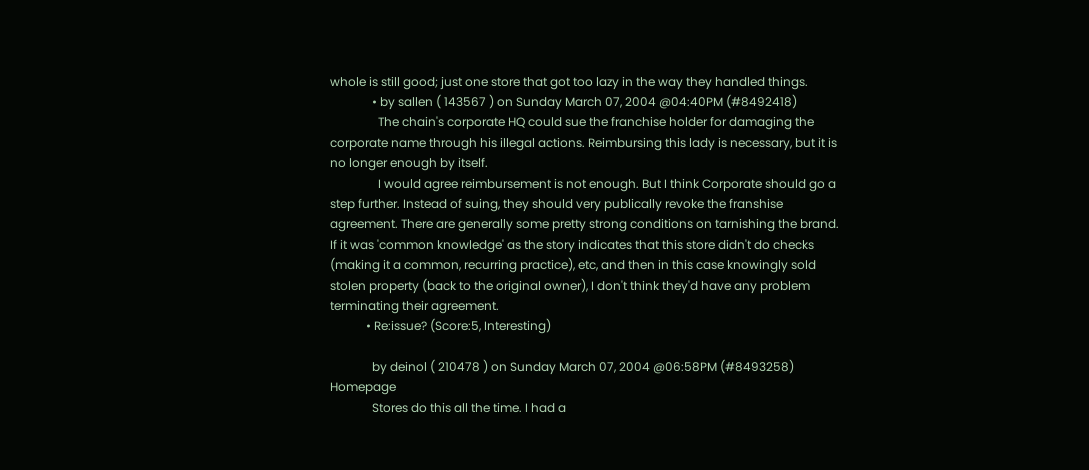whole is still good; just one store that got too lazy in the way they handled things.
              • by sallen ( 143567 ) on Sunday March 07, 2004 @04:40PM (#8492418)
                The chain's corporate HQ could sue the franchise holder for damaging the corporate name through his illegal actions. Reimbursing this lady is necessary, but it is no longer enough by itself.
                I would agree reimbursement is not enough. But I think Corporate should go a step further. Instead of suing, they should very publically revoke the franshise agreement. There are generally some pretty strong conditions on tarnishing the brand. If it was 'common knowledge' as the story indicates that this store didn't do checks (making it a common, recurring practice), etc, and then in this case knowingly sold stolen property (back to the original owner), I don't think they'd have any problem terminating their agreement.
            • Re:issue? (Score:5, Interesting)

              by deinol ( 210478 ) on Sunday March 07, 2004 @06:58PM (#8493258) Homepage
              Stores do this all the time. I had a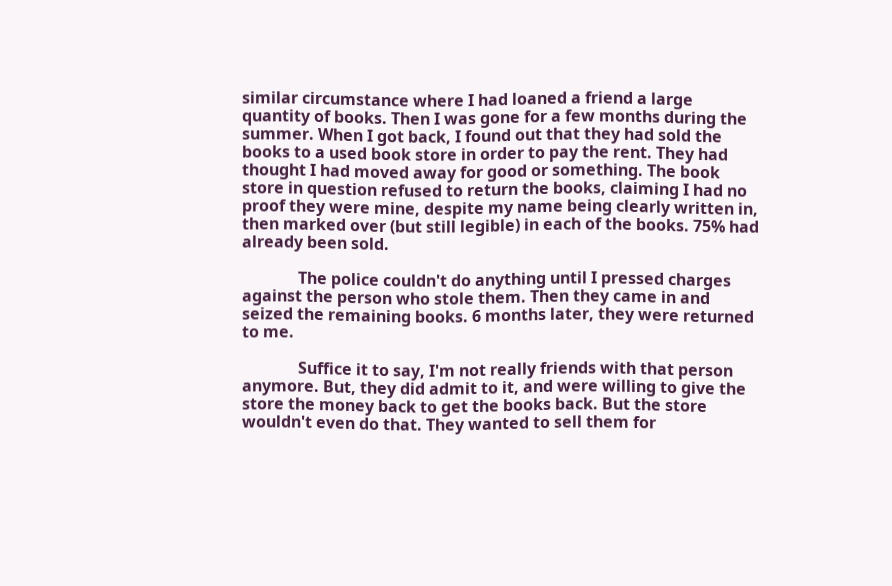similar circumstance where I had loaned a friend a large quantity of books. Then I was gone for a few months during the summer. When I got back, I found out that they had sold the books to a used book store in order to pay the rent. They had thought I had moved away for good or something. The book store in question refused to return the books, claiming I had no proof they were mine, despite my name being clearly written in, then marked over (but still legible) in each of the books. 75% had already been sold.

              The police couldn't do anything until I pressed charges against the person who stole them. Then they came in and seized the remaining books. 6 months later, they were returned to me.

              Suffice it to say, I'm not really friends with that person anymore. But, they did admit to it, and were willing to give the store the money back to get the books back. But the store wouldn't even do that. They wanted to sell them for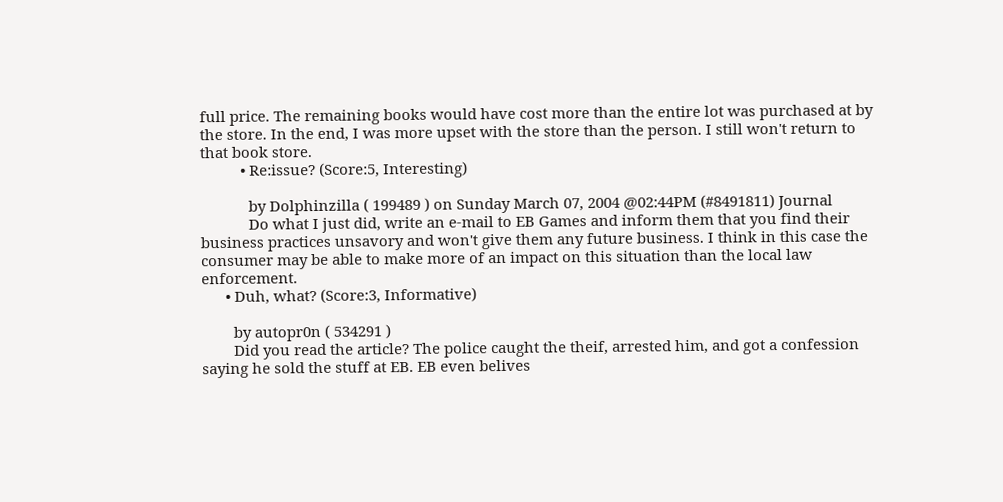full price. The remaining books would have cost more than the entire lot was purchased at by the store. In the end, I was more upset with the store than the person. I still won't return to that book store.
          • Re:issue? (Score:5, Interesting)

            by Dolphinzilla ( 199489 ) on Sunday March 07, 2004 @02:44PM (#8491811) Journal
            Do what I just did, write an e-mail to EB Games and inform them that you find their business practices unsavory and won't give them any future business. I think in this case the consumer may be able to make more of an impact on this situation than the local law enforcement.
      • Duh, what? (Score:3, Informative)

        by autopr0n ( 534291 )
        Did you read the article? The police caught the theif, arrested him, and got a confession saying he sold the stuff at EB. EB even belives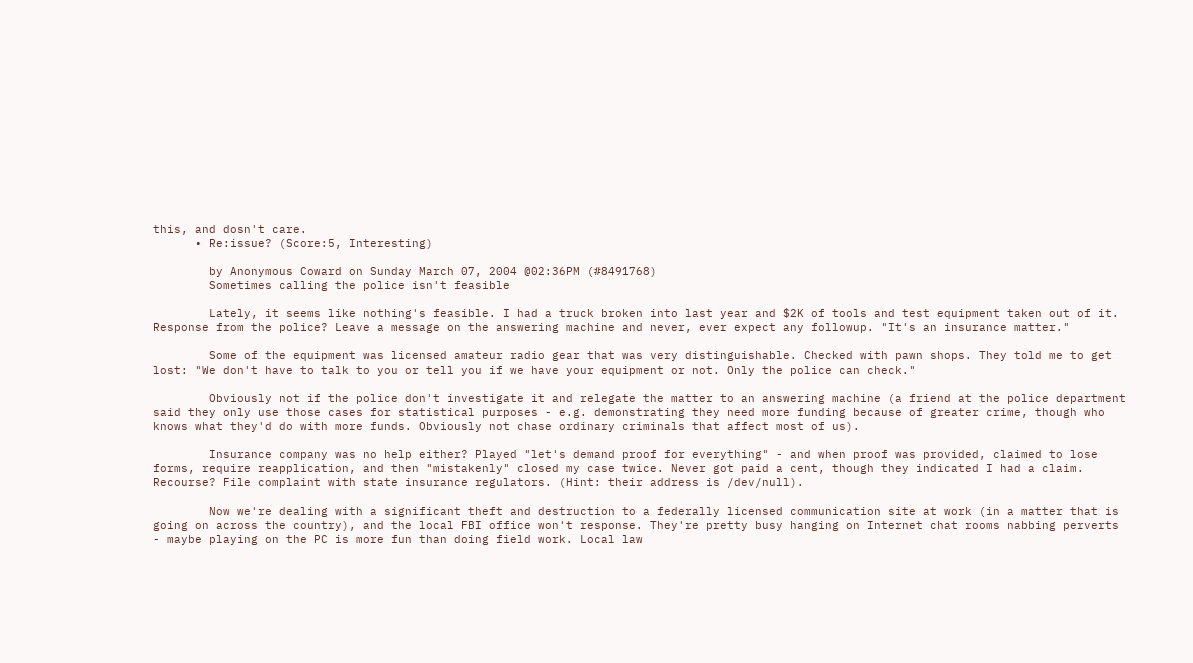this, and dosn't care.
      • Re:issue? (Score:5, Interesting)

        by Anonymous Coward on Sunday March 07, 2004 @02:36PM (#8491768)
        Sometimes calling the police isn't feasible

        Lately, it seems like nothing's feasible. I had a truck broken into last year and $2K of tools and test equipment taken out of it. Response from the police? Leave a message on the answering machine and never, ever expect any followup. "It's an insurance matter."

        Some of the equipment was licensed amateur radio gear that was very distinguishable. Checked with pawn shops. They told me to get lost: "We don't have to talk to you or tell you if we have your equipment or not. Only the police can check."

        Obviously not if the police don't investigate it and relegate the matter to an answering machine (a friend at the police department said they only use those cases for statistical purposes - e.g. demonstrating they need more funding because of greater crime, though who knows what they'd do with more funds. Obviously not chase ordinary criminals that affect most of us).

        Insurance company was no help either? Played "let's demand proof for everything" - and when proof was provided, claimed to lose forms, require reapplication, and then "mistakenly" closed my case twice. Never got paid a cent, though they indicated I had a claim. Recourse? File complaint with state insurance regulators. (Hint: their address is /dev/null).

        Now we're dealing with a significant theft and destruction to a federally licensed communication site at work (in a matter that is going on across the country), and the local FBI office won't response. They're pretty busy hanging on Internet chat rooms nabbing perverts - maybe playing on the PC is more fun than doing field work. Local law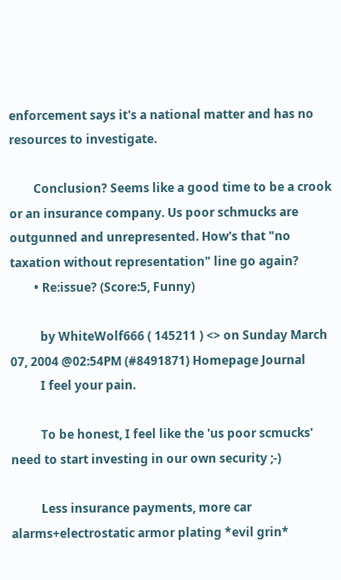enforcement says it's a national matter and has no resources to investigate.

        Conclusion? Seems like a good time to be a crook or an insurance company. Us poor schmucks are outgunned and unrepresented. How's that "no taxation without representation" line go again?
        • Re:issue? (Score:5, Funny)

          by WhiteWolf666 ( 145211 ) <> on Sunday March 07, 2004 @02:54PM (#8491871) Homepage Journal
          I feel your pain.

          To be honest, I feel like the 'us poor scmucks' need to start investing in our own security ;-)

          Less insurance payments, more car alarms+electrostatic armor plating *evil grin*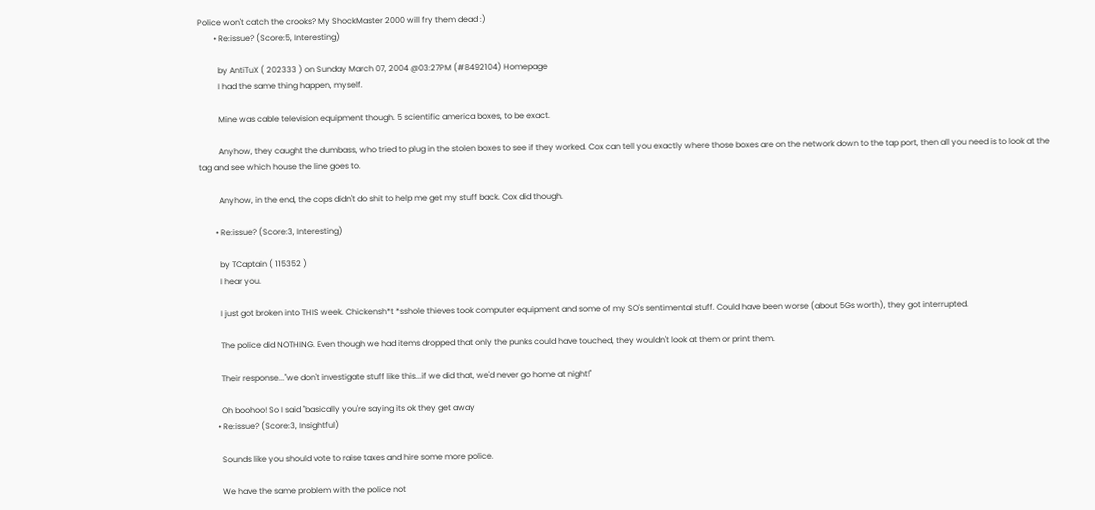Police won't catch the crooks? My ShockMaster 2000 will fry them dead :)
        • Re:issue? (Score:5, Interesting)

          by AntiTuX ( 202333 ) on Sunday March 07, 2004 @03:27PM (#8492104) Homepage
          I had the same thing happen, myself.

          Mine was cable television equipment though. 5 scientific america boxes, to be exact.

          Anyhow, they caught the dumbass, who tried to plug in the stolen boxes to see if they worked. Cox can tell you exactly where those boxes are on the network down to the tap port, then all you need is to look at the tag and see which house the line goes to.

          Anyhow, in the end, the cops didn't do shit to help me get my stuff back. Cox did though.

        • Re:issue? (Score:3, Interesting)

          by TCaptain ( 115352 )
          I hear you.

          I just got broken into THIS week. Chickensh*t *sshole thieves took computer equipment and some of my SO's sentimental stuff. Could have been worse (about 5Gs worth), they got interrupted.

          The police did NOTHING. Even though we had items dropped that only the punks could have touched, they wouldn't look at them or print them.

          Their response..."we don't investigate stuff like this...if we did that, we'd never go home at night!"

          Oh boohoo! So I said "basically you're saying its ok they get away
        • Re:issue? (Score:3, Insightful)

          Sounds like you should vote to raise taxes and hire some more police.

          We have the same problem with the police not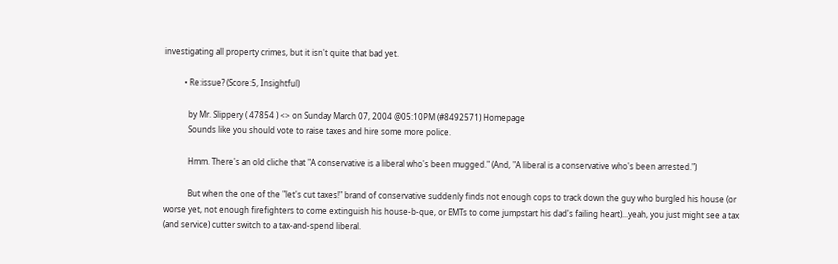investigating all property crimes, but it isn't quite that bad yet.

          • Re:issue? (Score:5, Insightful)

            by Mr. Slippery ( 47854 ) <> on Sunday March 07, 2004 @05:10PM (#8492571) Homepage
            Sounds like you should vote to raise taxes and hire some more police.

            Hmm. There's an old cliche that "A conservative is a liberal who's been mugged." (And, "A liberal is a conservative who's been arrested.")

            But when the one of the "let's cut taxes!" brand of conservative suddenly finds not enough cops to track down the guy who burgled his house (or worse yet, not enough firefighters to come extinguish his house-b-que, or EMTs to come jumpstart his dad's failing heart)...yeah, you just might see a tax (and service) cutter switch to a tax-and-spend liberal.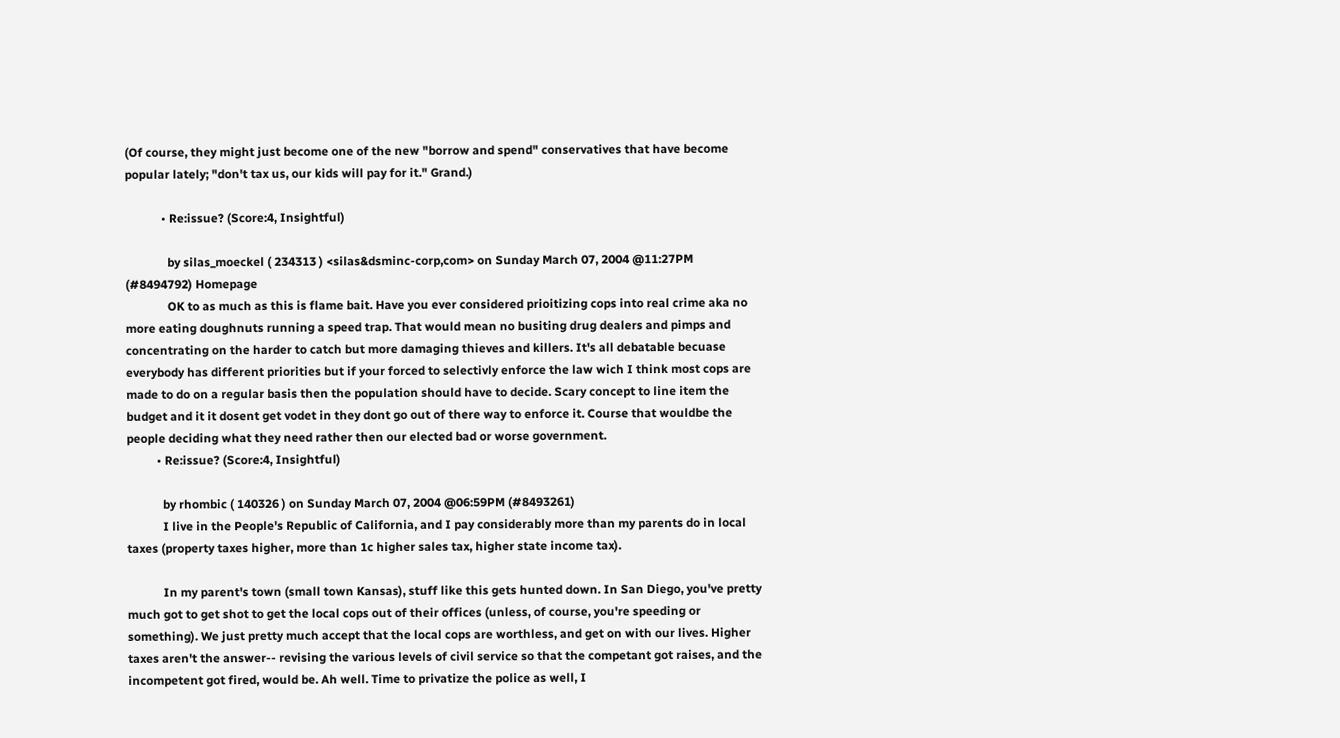(Of course, they might just become one of the new "borrow and spend" conservatives that have become popular lately; "don't tax us, our kids will pay for it." Grand.)

            • Re:issue? (Score:4, Insightful)

              by silas_moeckel ( 234313 ) <silas&dsminc-corp,com> on Sunday March 07, 2004 @11:27PM (#8494792) Homepage
              OK to as much as this is flame bait. Have you ever considered prioitizing cops into real crime aka no more eating doughnuts running a speed trap. That would mean no busiting drug dealers and pimps and concentrating on the harder to catch but more damaging thieves and killers. It's all debatable becuase everybody has different priorities but if your forced to selectivly enforce the law wich I think most cops are made to do on a regular basis then the population should have to decide. Scary concept to line item the budget and it it dosent get vodet in they dont go out of there way to enforce it. Course that wouldbe the people deciding what they need rather then our elected bad or worse government.
          • Re:issue? (Score:4, Insightful)

            by rhombic ( 140326 ) on Sunday March 07, 2004 @06:59PM (#8493261)
            I live in the People's Republic of California, and I pay considerably more than my parents do in local taxes (property taxes higher, more than 1c higher sales tax, higher state income tax).

            In my parent's town (small town Kansas), stuff like this gets hunted down. In San Diego, you've pretty much got to get shot to get the local cops out of their offices (unless, of course, you're speeding or something). We just pretty much accept that the local cops are worthless, and get on with our lives. Higher taxes aren't the answer-- revising the various levels of civil service so that the competant got raises, and the incompetent got fired, would be. Ah well. Time to privatize the police as well, I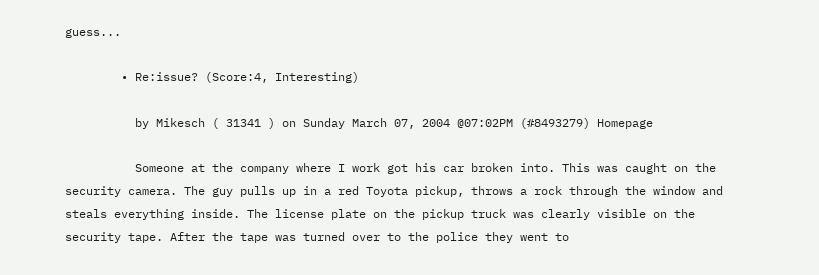guess...

        • Re:issue? (Score:4, Interesting)

          by Mikesch ( 31341 ) on Sunday March 07, 2004 @07:02PM (#8493279) Homepage

          Someone at the company where I work got his car broken into. This was caught on the security camera. The guy pulls up in a red Toyota pickup, throws a rock through the window and steals everything inside. The license plate on the pickup truck was clearly visible on the security tape. After the tape was turned over to the police they went to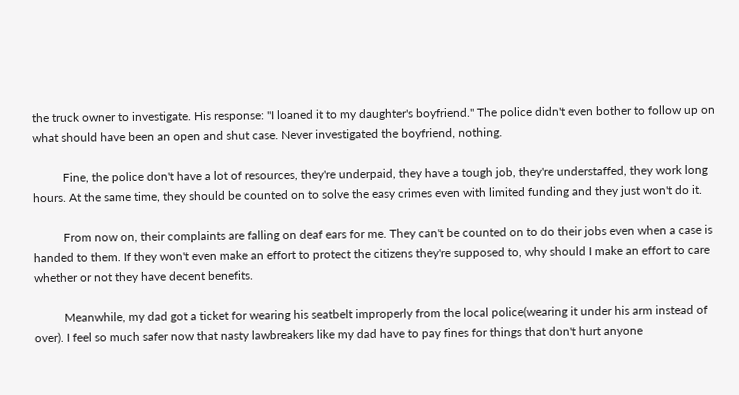the truck owner to investigate. His response: "I loaned it to my daughter's boyfriend." The police didn't even bother to follow up on what should have been an open and shut case. Never investigated the boyfriend, nothing.

          Fine, the police don't have a lot of resources, they're underpaid, they have a tough job, they're understaffed, they work long hours. At the same time, they should be counted on to solve the easy crimes even with limited funding and they just won't do it.

          From now on, their complaints are falling on deaf ears for me. They can't be counted on to do their jobs even when a case is handed to them. If they won't even make an effort to protect the citizens they're supposed to, why should I make an effort to care whether or not they have decent benefits.

          Meanwhile, my dad got a ticket for wearing his seatbelt improperly from the local police(wearing it under his arm instead of over). I feel so much safer now that nasty lawbreakers like my dad have to pay fines for things that don't hurt anyone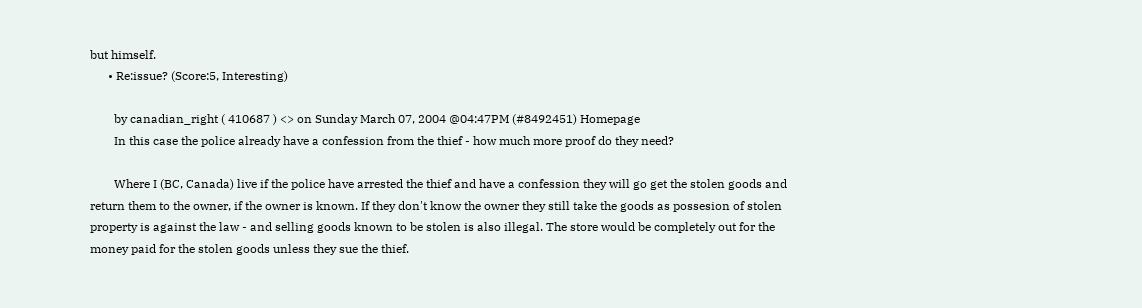but himself.
      • Re:issue? (Score:5, Interesting)

        by canadian_right ( 410687 ) <> on Sunday March 07, 2004 @04:47PM (#8492451) Homepage
        In this case the police already have a confession from the thief - how much more proof do they need?

        Where I (BC, Canada) live if the police have arrested the thief and have a confession they will go get the stolen goods and return them to the owner, if the owner is known. If they don't know the owner they still take the goods as possesion of stolen property is against the law - and selling goods known to be stolen is also illegal. The store would be completely out for the money paid for the stolen goods unless they sue the thief.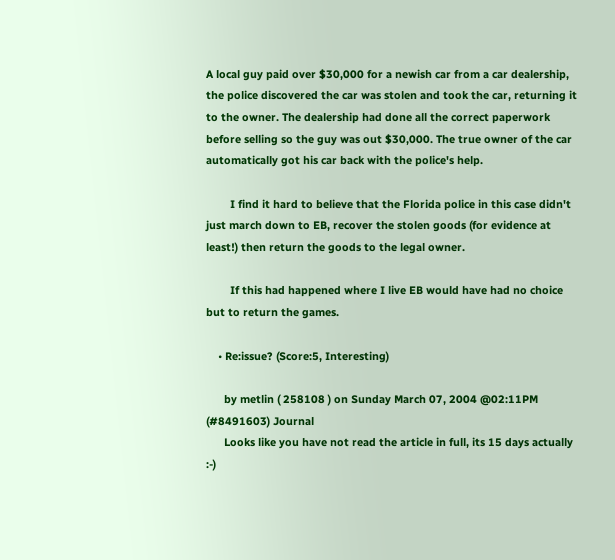A local guy paid over $30,000 for a newish car from a car dealership, the police discovered the car was stolen and took the car, returning it to the owner. The dealership had done all the correct paperwork before selling so the guy was out $30,000. The true owner of the car automatically got his car back with the police's help.

        I find it hard to believe that the Florida police in this case didn't just march down to EB, recover the stolen goods (for evidence at least!) then return the goods to the legal owner.

        If this had happened where I live EB would have had no choice but to return the games.

    • Re:issue? (Score:5, Interesting)

      by metlin ( 258108 ) on Sunday March 07, 2004 @02:11PM (#8491603) Journal
      Looks like you have not read the article in full, its 15 days actually :-)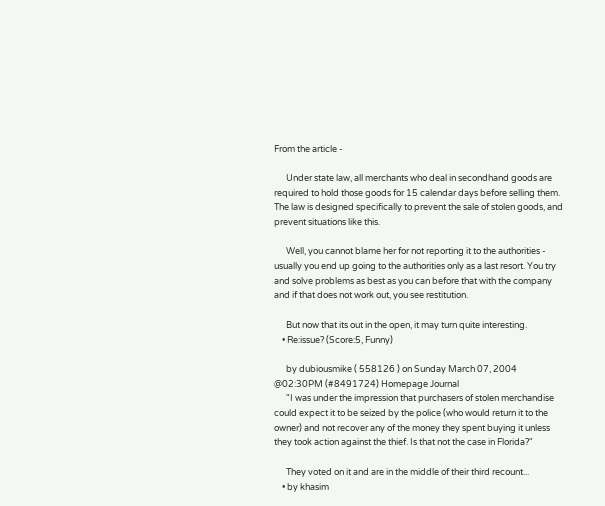From the article -

      Under state law, all merchants who deal in secondhand goods are required to hold those goods for 15 calendar days before selling them. The law is designed specifically to prevent the sale of stolen goods, and prevent situations like this.

      Well, you cannot blame her for not reporting it to the authorities - usually you end up going to the authorities only as a last resort. You try and solve problems as best as you can before that with the company and if that does not work out, you see restitution.

      But now that its out in the open, it may turn quite interesting.
    • Re:issue? (Score:5, Funny)

      by dubiousmike ( 558126 ) on Sunday March 07, 2004 @02:30PM (#8491724) Homepage Journal
      "I was under the impression that purchasers of stolen merchandise could expect it to be seized by the police (who would return it to the owner) and not recover any of the money they spent buying it unless they took action against the thief. Is that not the case in Florida?"

      They voted on it and are in the middle of their third recount...
    • by khasim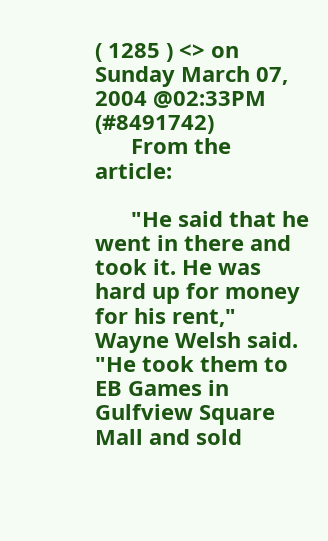( 1285 ) <> on Sunday March 07, 2004 @02:33PM (#8491742)
      From the article:

      "He said that he went in there and took it. He was hard up for money for his rent," Wayne Welsh said. "He took them to EB Games in Gulfview Square Mall and sold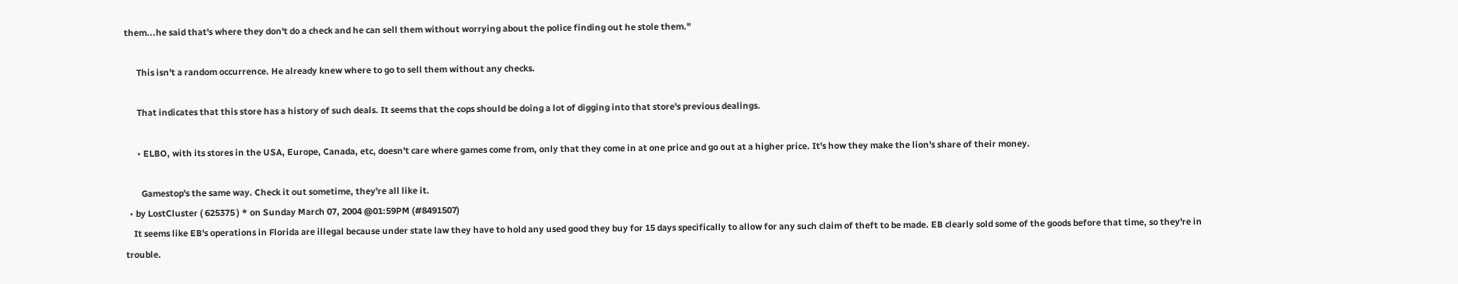them...he said that's where they don't do a check and he can sell them without worrying about the police finding out he stole them."

      This isn't a random occurrence. He already knew where to go to sell them without any checks.

      That indicates that this store has a history of such deals. It seems that the cops should be doing a lot of digging into that store's previous dealings.

      • ELBO, with its stores in the USA, Europe, Canada, etc, doesn't care where games come from, only that they come in at one price and go out at a higher price. It's how they make the lion's share of their money.

        Gamestop's the same way. Check it out sometime, they're all like it.
  • by LostCluster ( 625375 ) * on Sunday March 07, 2004 @01:59PM (#8491507)
    It seems like EB's operations in Florida are illegal because under state law they have to hold any used good they buy for 15 days specifically to allow for any such claim of theft to be made. EB clearly sold some of the goods before that time, so they're in trouble.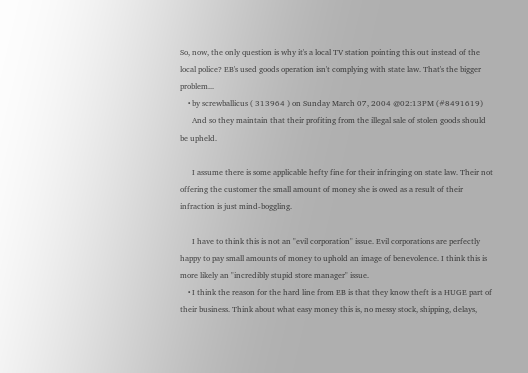So, now, the only question is why it's a local TV station pointing this out instead of the local police? EB's used goods operation isn't complying with state law. That's the bigger problem...
    • by screwballicus ( 313964 ) on Sunday March 07, 2004 @02:13PM (#8491619)
      And so they maintain that their profiting from the illegal sale of stolen goods should be upheld.

      I assume there is some applicable hefty fine for their infringing on state law. Their not offering the customer the small amount of money she is owed as a result of their infraction is just mind-boggling.

      I have to think this is not an "evil corporation" issue. Evil corporations are perfectly happy to pay small amounts of money to uphold an image of benevolence. I think this is more likely an "incredibly stupid store manager" issue.
    • I think the reason for the hard line from EB is that they know theft is a HUGE part of their business. Think about what easy money this is, no messy stock, shipping, delays,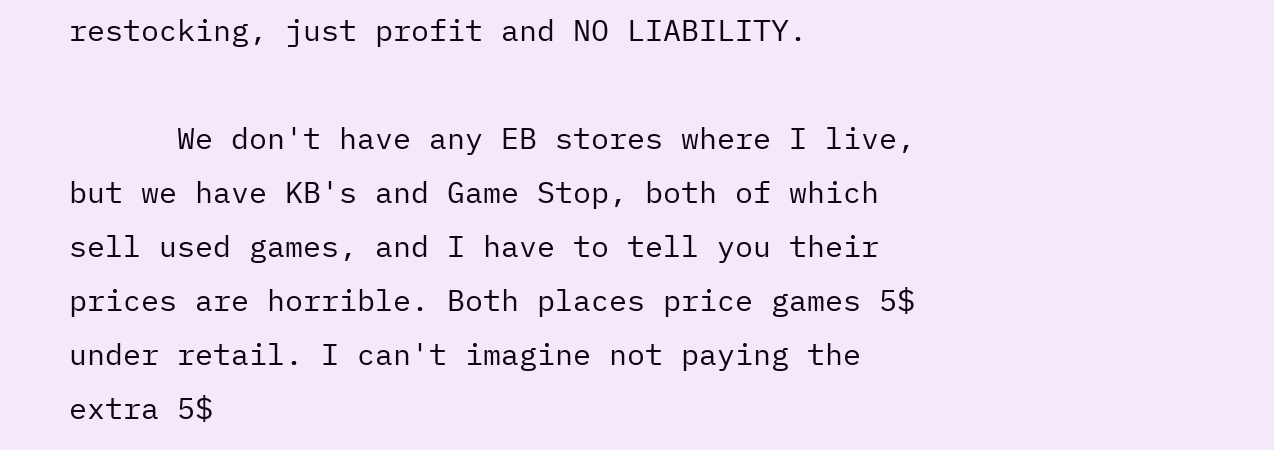restocking, just profit and NO LIABILITY.

      We don't have any EB stores where I live, but we have KB's and Game Stop, both of which sell used games, and I have to tell you their prices are horrible. Both places price games 5$ under retail. I can't imagine not paying the extra 5$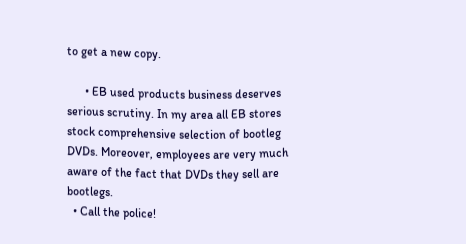to get a new copy.

      • EB used products business deserves serious scrutiny. In my area all EB stores stock comprehensive selection of bootleg DVDs. Moreover, employees are very much aware of the fact that DVDs they sell are bootlegs.
  • Call the police!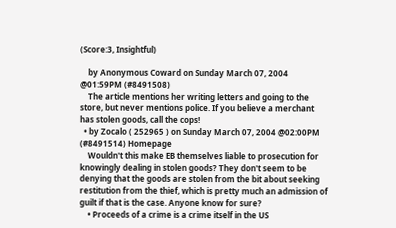(Score:3, Insightful)

    by Anonymous Coward on Sunday March 07, 2004 @01:59PM (#8491508)
    The article mentions her writing letters and going to the store, but never mentions police. If you believe a merchant has stolen goods, call the cops!
  • by Zocalo ( 252965 ) on Sunday March 07, 2004 @02:00PM (#8491514) Homepage
    Wouldn't this make EB themselves liable to prosecution for knowingly dealing in stolen goods? They don't seem to be denying that the goods are stolen from the bit about seeking restitution from the thief, which is pretty much an admission of guilt if that is the case. Anyone know for sure?
    • Proceeds of a crime is a crime itself in the US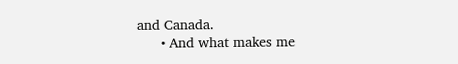and Canada.
      • And what makes me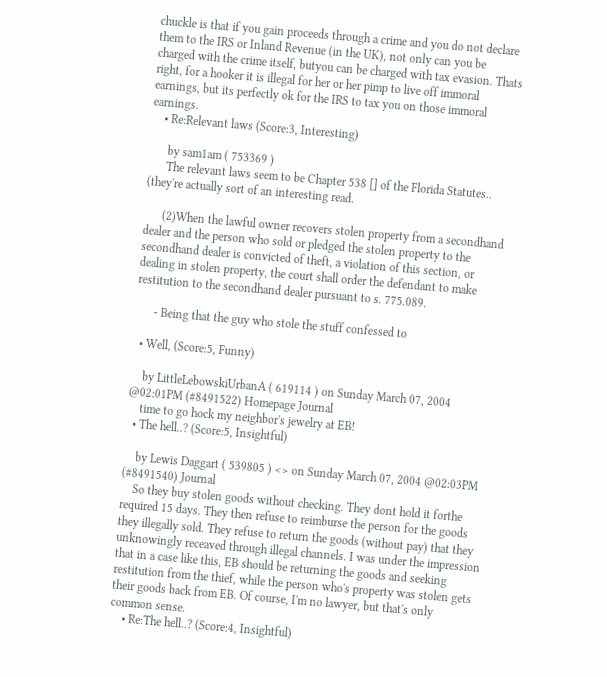chuckle is that if you gain proceeds through a crime and you do not declare them to the IRS or Inland Revenue (in the UK), not only can you be charged with the crime itself, butyou can be charged with tax evasion. Thats right, for a hooker it is illegal for her or her pimp to live off immoral earnings, but its perfectly ok for the IRS to tax you on those immoral earnings.
    • Re:Relevant laws (Score:3, Interesting)

      by sam1am ( 753369 )
      The relevant laws seem to be Chapter 538 [] of the Florida Statutes.. (they're actually sort of an interesting read.

      (2)When the lawful owner recovers stolen property from a secondhand dealer and the person who sold or pledged the stolen property to the secondhand dealer is convicted of theft, a violation of this section, or dealing in stolen property, the court shall order the defendant to make restitution to the secondhand dealer pursuant to s. 775.089.

      - Being that the guy who stole the stuff confessed to

  • Well, (Score:5, Funny)

    by LittleLebowskiUrbanA ( 619114 ) on Sunday March 07, 2004 @02:01PM (#8491522) Homepage Journal
    time to go hock my neighbor's jewelry at EB!
  • The hell..? (Score:5, Insightful)

    by Lewis Daggart ( 539805 ) <> on Sunday March 07, 2004 @02:03PM (#8491540) Journal
    So they buy stolen goods without checking. They dont hold it forthe required 15 days. They then refuse to reimburse the person for the goods they illegally sold. They refuse to return the goods (without pay) that they unknowingly receaved through illegal channels. I was under the impression that in a case like this, EB should be returning the goods and seeking restitution from the thief, while the person who's property was stolen gets their goods back from EB. Of course, I'm no lawyer, but that's only common sense.
    • Re:The hell..? (Score:4, Insightful)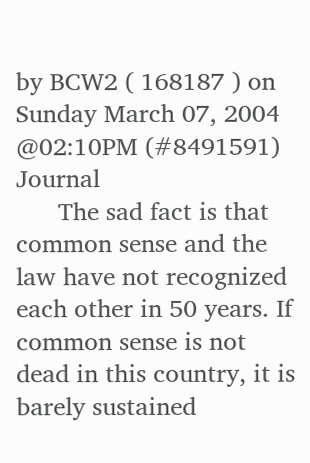by BCW2 ( 168187 ) on Sunday March 07, 2004 @02:10PM (#8491591) Journal
      The sad fact is that common sense and the law have not recognized each other in 50 years. If common sense is not dead in this country, it is barely sustained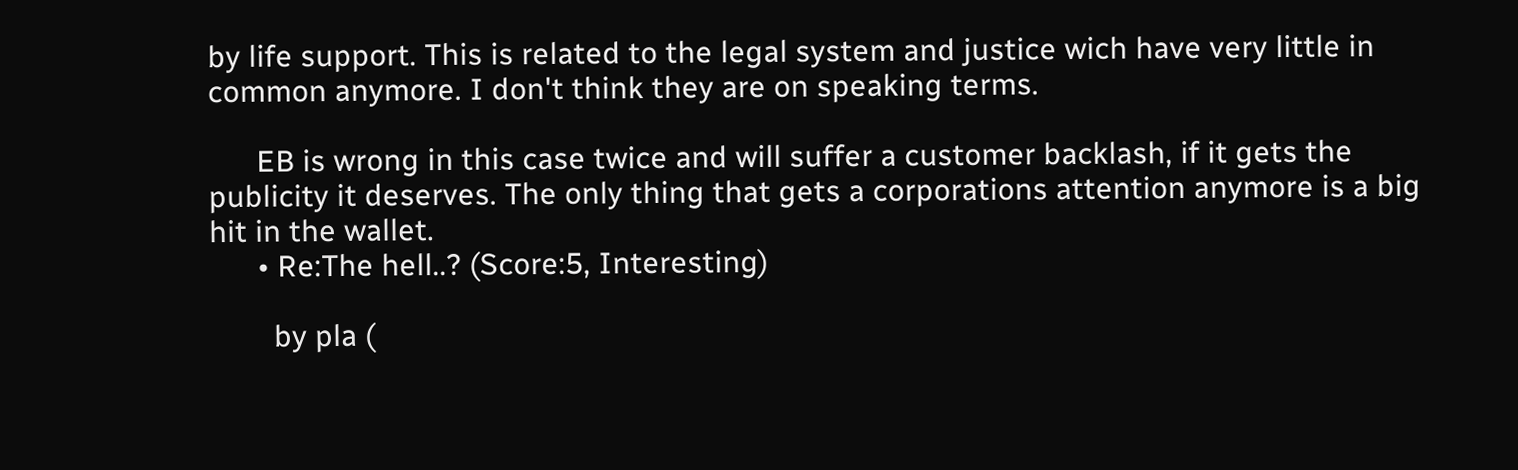by life support. This is related to the legal system and justice wich have very little in common anymore. I don't think they are on speaking terms.

      EB is wrong in this case twice and will suffer a customer backlash, if it gets the publicity it deserves. The only thing that gets a corporations attention anymore is a big hit in the wallet.
      • Re:The hell..? (Score:5, Interesting)

        by pla (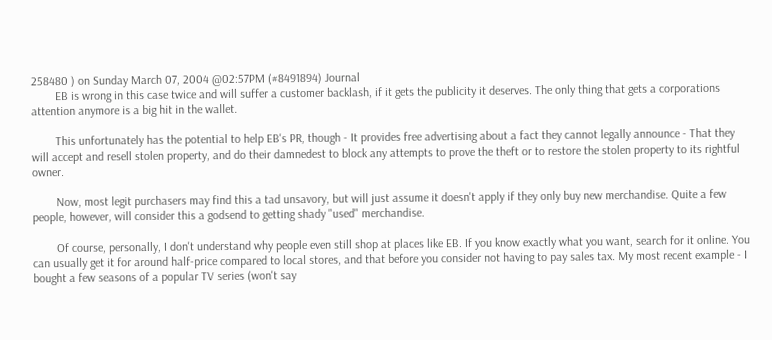258480 ) on Sunday March 07, 2004 @02:57PM (#8491894) Journal
        EB is wrong in this case twice and will suffer a customer backlash, if it gets the publicity it deserves. The only thing that gets a corporations attention anymore is a big hit in the wallet.

        This unfortunately has the potential to help EB's PR, though - It provides free advertising about a fact they cannot legally announce - That they will accept and resell stolen property, and do their damnedest to block any attempts to prove the theft or to restore the stolen property to its rightful owner.

        Now, most legit purchasers may find this a tad unsavory, but will just assume it doesn't apply if they only buy new merchandise. Quite a few people, however, will consider this a godsend to getting shady "used" merchandise.

        Of course, personally, I don't understand why people even still shop at places like EB. If you know exactly what you want, search for it online. You can usually get it for around half-price compared to local stores, and that before you consider not having to pay sales tax. My most recent example - I bought a few seasons of a popular TV series (won't say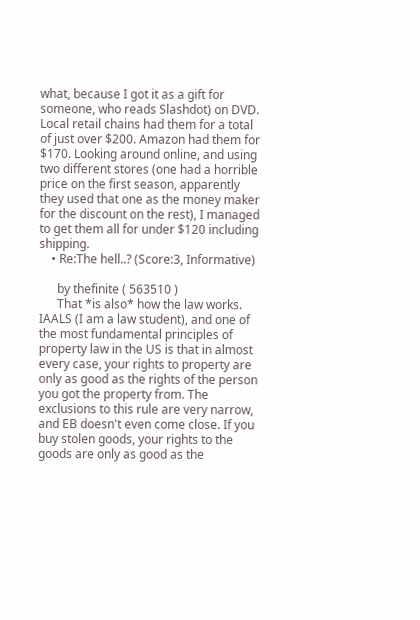what, because I got it as a gift for someone, who reads Slashdot) on DVD. Local retail chains had them for a total of just over $200. Amazon had them for $170. Looking around online, and using two different stores (one had a horrible price on the first season, apparently they used that one as the money maker for the discount on the rest), I managed to get them all for under $120 including shipping.
    • Re:The hell..? (Score:3, Informative)

      by thefinite ( 563510 )
      That *is also* how the law works. IAALS (I am a law student), and one of the most fundamental principles of property law in the US is that in almost every case, your rights to property are only as good as the rights of the person you got the property from. The exclusions to this rule are very narrow, and EB doesn't even come close. If you buy stolen goods, your rights to the goods are only as good as the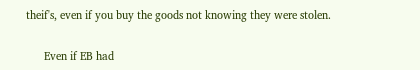theif's, even if you buy the goods not knowing they were stolen.

      Even if EB had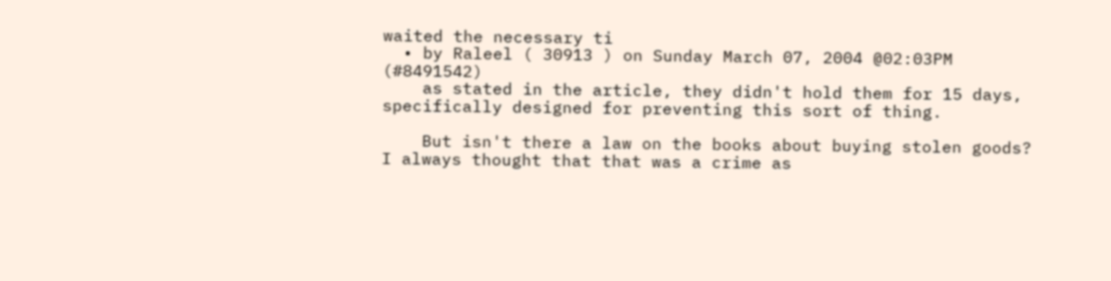waited the necessary ti
  • by Raleel ( 30913 ) on Sunday March 07, 2004 @02:03PM (#8491542)
    as stated in the article, they didn't hold them for 15 days, specifically designed for preventing this sort of thing.

    But isn't there a law on the books about buying stolen goods? I always thought that that was a crime as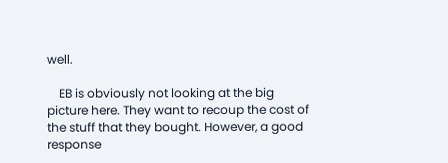well.

    EB is obviously not looking at the big picture here. They want to recoup the cost of the stuff that they bought. However, a good response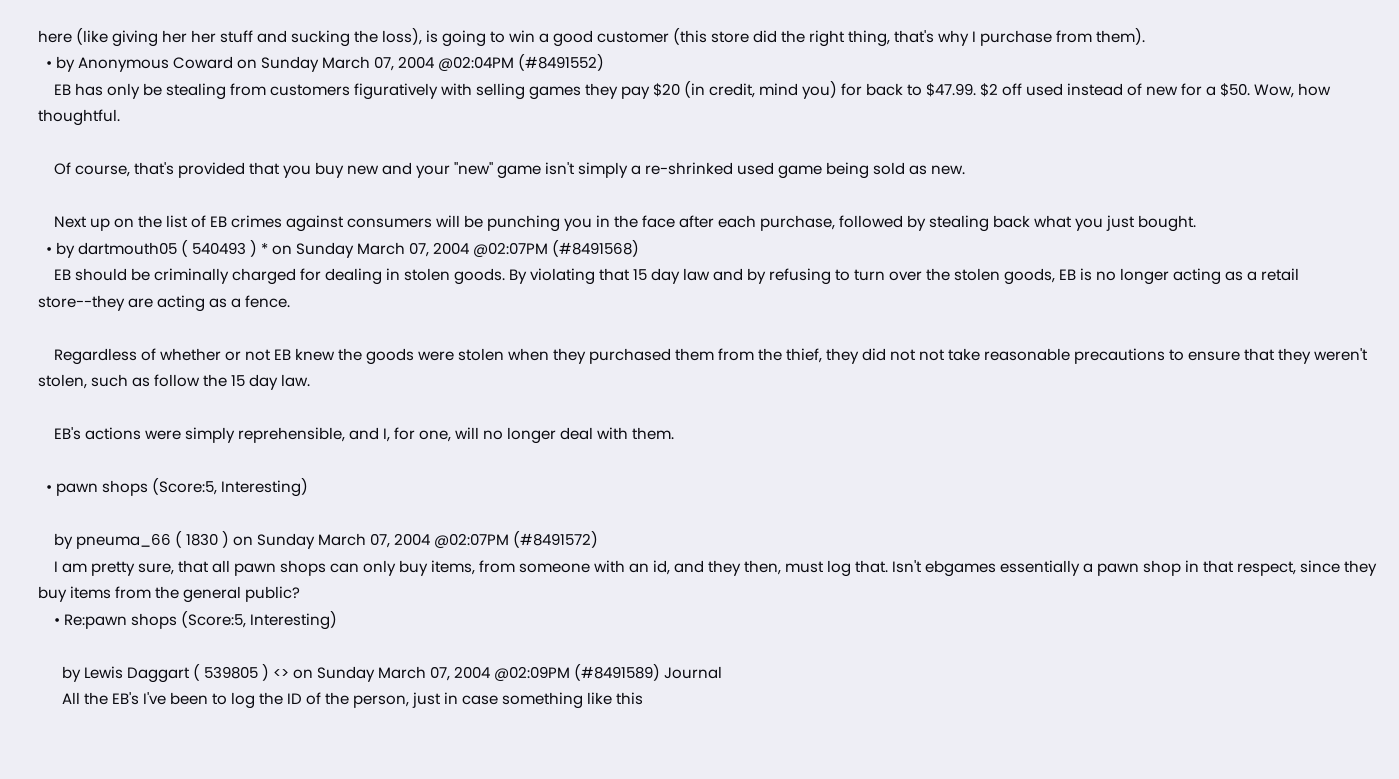here (like giving her her stuff and sucking the loss), is going to win a good customer (this store did the right thing, that's why I purchase from them).
  • by Anonymous Coward on Sunday March 07, 2004 @02:04PM (#8491552)
    EB has only be stealing from customers figuratively with selling games they pay $20 (in credit, mind you) for back to $47.99. $2 off used instead of new for a $50. Wow, how thoughtful.

    Of course, that's provided that you buy new and your "new" game isn't simply a re-shrinked used game being sold as new.

    Next up on the list of EB crimes against consumers will be punching you in the face after each purchase, followed by stealing back what you just bought.
  • by dartmouth05 ( 540493 ) * on Sunday March 07, 2004 @02:07PM (#8491568)
    EB should be criminally charged for dealing in stolen goods. By violating that 15 day law and by refusing to turn over the stolen goods, EB is no longer acting as a retail store--they are acting as a fence.

    Regardless of whether or not EB knew the goods were stolen when they purchased them from the thief, they did not not take reasonable precautions to ensure that they weren't stolen, such as follow the 15 day law.

    EB's actions were simply reprehensible, and I, for one, will no longer deal with them.

  • pawn shops (Score:5, Interesting)

    by pneuma_66 ( 1830 ) on Sunday March 07, 2004 @02:07PM (#8491572)
    I am pretty sure, that all pawn shops can only buy items, from someone with an id, and they then, must log that. Isn't ebgames essentially a pawn shop in that respect, since they buy items from the general public?
    • Re:pawn shops (Score:5, Interesting)

      by Lewis Daggart ( 539805 ) <> on Sunday March 07, 2004 @02:09PM (#8491589) Journal
      All the EB's I've been to log the ID of the person, just in case something like this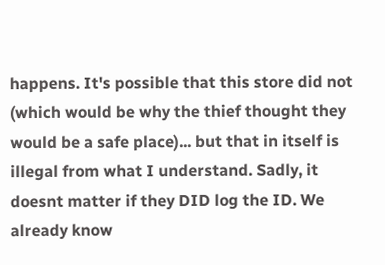happens. It's possible that this store did not (which would be why the thief thought they would be a safe place)... but that in itself is illegal from what I understand. Sadly, it doesnt matter if they DID log the ID. We already know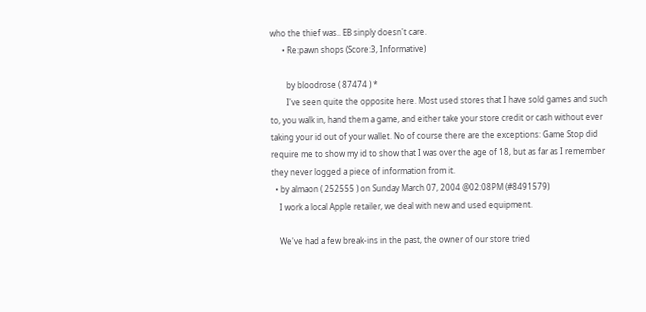who the thief was.. EB sinply doesn't care.
      • Re:pawn shops (Score:3, Informative)

        by bloodrose ( 87474 ) *
        I've seen quite the opposite here. Most used stores that I have sold games and such to, you walk in, hand them a game, and either take your store credit or cash without ever taking your id out of your wallet. No of course there are the exceptions: Game Stop did require me to show my id to show that I was over the age of 18, but as far as I remember they never logged a piece of information from it.
  • by almaon ( 252555 ) on Sunday March 07, 2004 @02:08PM (#8491579)
    I work a local Apple retailer, we deal with new and used equipment.

    We've had a few break-ins in the past, the owner of our store tried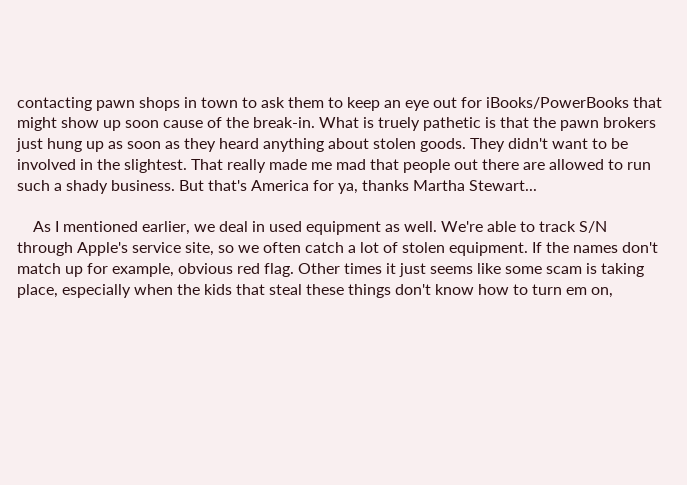contacting pawn shops in town to ask them to keep an eye out for iBooks/PowerBooks that might show up soon cause of the break-in. What is truely pathetic is that the pawn brokers just hung up as soon as they heard anything about stolen goods. They didn't want to be involved in the slightest. That really made me mad that people out there are allowed to run such a shady business. But that's America for ya, thanks Martha Stewart...

    As I mentioned earlier, we deal in used equipment as well. We're able to track S/N through Apple's service site, so we often catch a lot of stolen equipment. If the names don't match up for example, obvious red flag. Other times it just seems like some scam is taking place, especially when the kids that steal these things don't know how to turn em on,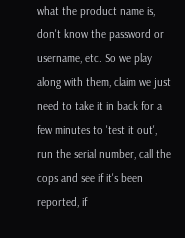what the product name is, don't know the password or username, etc. So we play along with them, claim we just need to take it in back for a few minutes to 'test it out', run the serial number, call the cops and see if it's been reported, if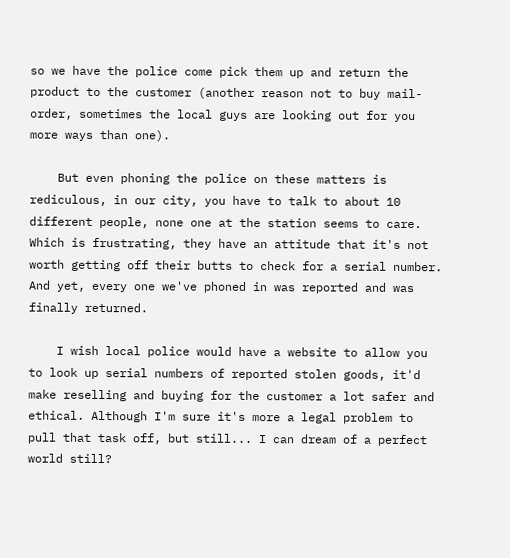so we have the police come pick them up and return the product to the customer (another reason not to buy mail-order, sometimes the local guys are looking out for you more ways than one).

    But even phoning the police on these matters is rediculous, in our city, you have to talk to about 10 different people, none one at the station seems to care. Which is frustrating, they have an attitude that it's not worth getting off their butts to check for a serial number. And yet, every one we've phoned in was reported and was finally returned.

    I wish local police would have a website to allow you to look up serial numbers of reported stolen goods, it'd make reselling and buying for the customer a lot safer and ethical. Although I'm sure it's more a legal problem to pull that task off, but still... I can dream of a perfect world still?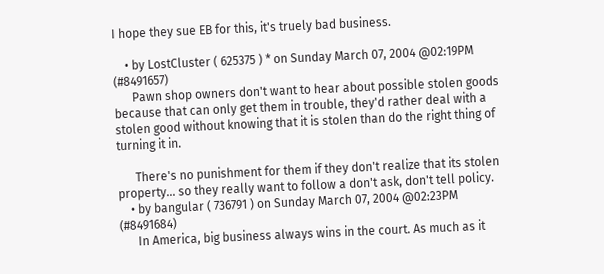I hope they sue EB for this, it's truely bad business.

    • by LostCluster ( 625375 ) * on Sunday March 07, 2004 @02:19PM (#8491657)
      Pawn shop owners don't want to hear about possible stolen goods because that can only get them in trouble, they'd rather deal with a stolen good without knowing that it is stolen than do the right thing of turning it in.

      There's no punishment for them if they don't realize that its stolen property... so they really want to follow a don't ask, don't tell policy.
    • by bangular ( 736791 ) on Sunday March 07, 2004 @02:23PM (#8491684)
      In America, big business always wins in the court. As much as it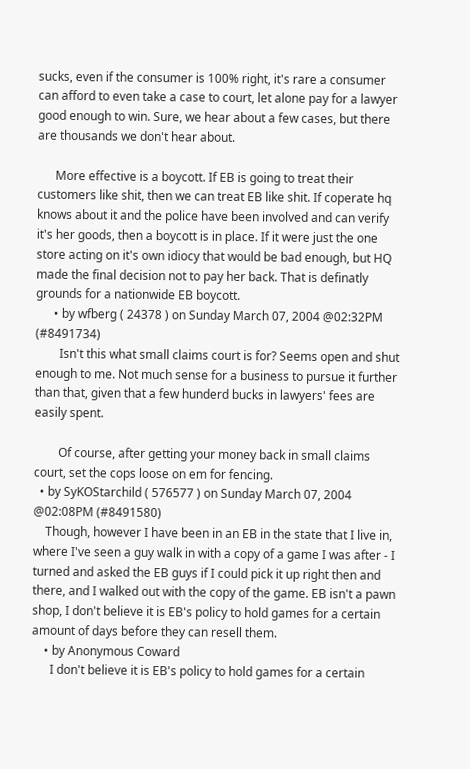sucks, even if the consumer is 100% right, it's rare a consumer can afford to even take a case to court, let alone pay for a lawyer good enough to win. Sure, we hear about a few cases, but there are thousands we don't hear about.

      More effective is a boycott. If EB is going to treat their customers like shit, then we can treat EB like shit. If coperate hq knows about it and the police have been involved and can verify it's her goods, then a boycott is in place. If it were just the one store acting on it's own idiocy that would be bad enough, but HQ made the final decision not to pay her back. That is definatly grounds for a nationwide EB boycott.
      • by wfberg ( 24378 ) on Sunday March 07, 2004 @02:32PM (#8491734)
        Isn't this what small claims court is for? Seems open and shut enough to me. Not much sense for a business to pursue it further than that, given that a few hunderd bucks in lawyers' fees are easily spent.

        Of course, after getting your money back in small claims court, set the cops loose on em for fencing.
  • by SyKOStarchild ( 576577 ) on Sunday March 07, 2004 @02:08PM (#8491580)
    Though, however I have been in an EB in the state that I live in, where I've seen a guy walk in with a copy of a game I was after - I turned and asked the EB guys if I could pick it up right then and there, and I walked out with the copy of the game. EB isn't a pawn shop, I don't believe it is EB's policy to hold games for a certain amount of days before they can resell them.
    • by Anonymous Coward
      I don't believe it is EB's policy to hold games for a certain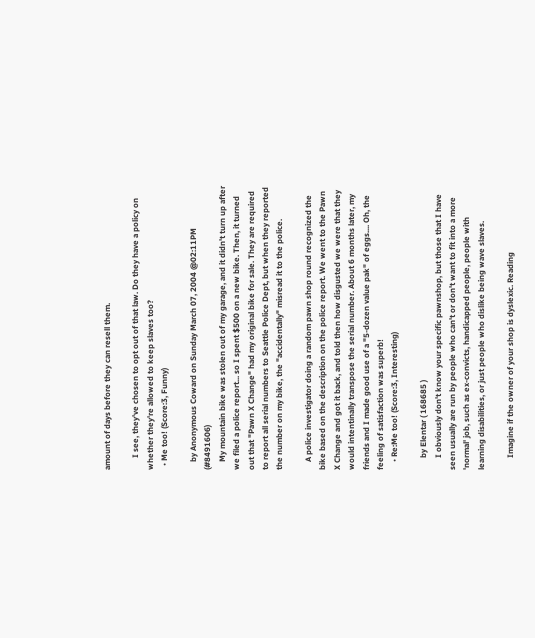amount of days before they can resell them.

      I see, they've chosen to opt out of that law. Do they have a policy on whether they're allowed to keep slaves too?
  • Me too! (Score:3, Funny)

    by Anonymous Coward on Sunday March 07, 2004 @02:11PM (#8491606)
    My mountain bike was stolen out of my garage, and it didn't turn up after we filed a police report... so I spent $500 on a new bike. Then, it turned out that "Pawn X Change" had my original bike for sale. They are required to report all serial numbers to Seattle Police Dept, but when they reported the number on my bike, the "accidentally" misread it to the police.

    A police investigator doing a random pawn shop round recognized the bike based on the description on the police report. We went to the Pawn X Change and got it back, and told then how disgusted we were that they would intentinally transpose the serial number. About 6 months later, my friends and I made good use of a "5-dozen value pak" of eggs.... Oh, the feeling of satisfaction was superb!
    • Re:Me too! (Score:3, Interesting)

      by Elentar ( 168685 )
      I obviously don't know your specific pawnshop, but those that I have seen usually are run by people who can't or don't want to fit into a more 'normal' job, such as ex-convicts, handicapped people, people with learning disabilities, or just people who dislike being wave slaves.

      Imagine if the owner of your shop is dyslexic. Reading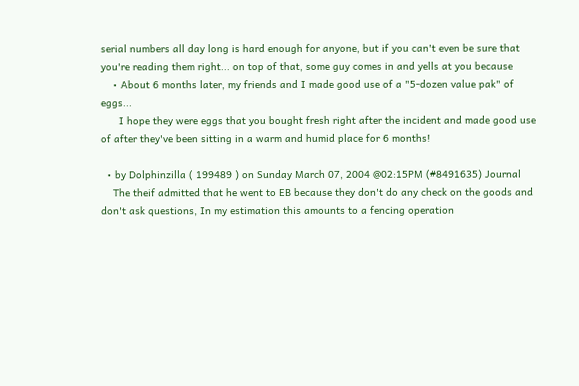serial numbers all day long is hard enough for anyone, but if you can't even be sure that you're reading them right... on top of that, some guy comes in and yells at you because
    • About 6 months later, my friends and I made good use of a "5-dozen value pak" of eggs...
      I hope they were eggs that you bought fresh right after the incident and made good use of after they've been sitting in a warm and humid place for 6 months!

  • by Dolphinzilla ( 199489 ) on Sunday March 07, 2004 @02:15PM (#8491635) Journal
    The theif admitted that he went to EB because they don't do any check on the goods and don't ask questions, In my estimation this amounts to a fencing operation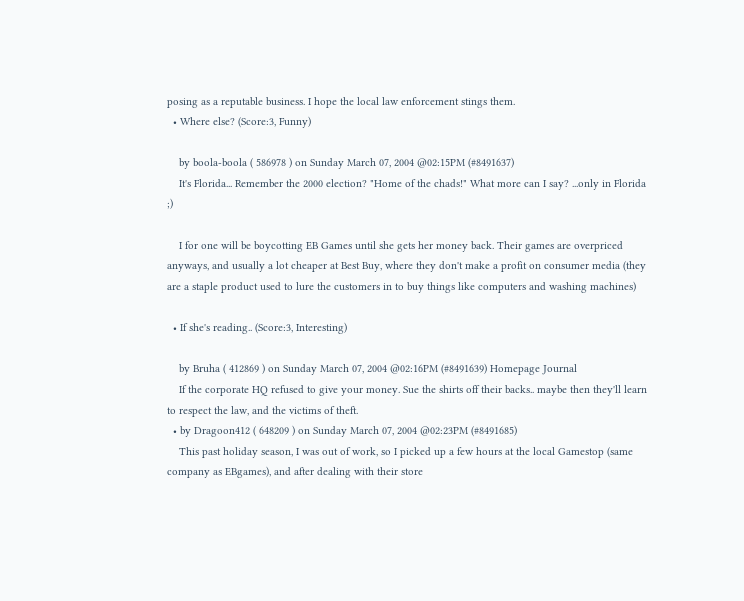posing as a reputable business. I hope the local law enforcement stings them.
  • Where else? (Score:3, Funny)

    by boola-boola ( 586978 ) on Sunday March 07, 2004 @02:15PM (#8491637)
    It's Florida... Remember the 2000 election? "Home of the chads!" What more can I say? ...only in Florida ;)

    I for one will be boycotting EB Games until she gets her money back. Their games are overpriced anyways, and usually a lot cheaper at Best Buy, where they don't make a profit on consumer media (they are a staple product used to lure the customers in to buy things like computers and washing machines)

  • If she's reading.. (Score:3, Interesting)

    by Bruha ( 412869 ) on Sunday March 07, 2004 @02:16PM (#8491639) Homepage Journal
    If the corporate HQ refused to give your money. Sue the shirts off their backs.. maybe then they'll learn to respect the law, and the victims of theft.
  • by Dragoon412 ( 648209 ) on Sunday March 07, 2004 @02:23PM (#8491685)
    This past holiday season, I was out of work, so I picked up a few hours at the local Gamestop (same company as EBgames), and after dealing with their store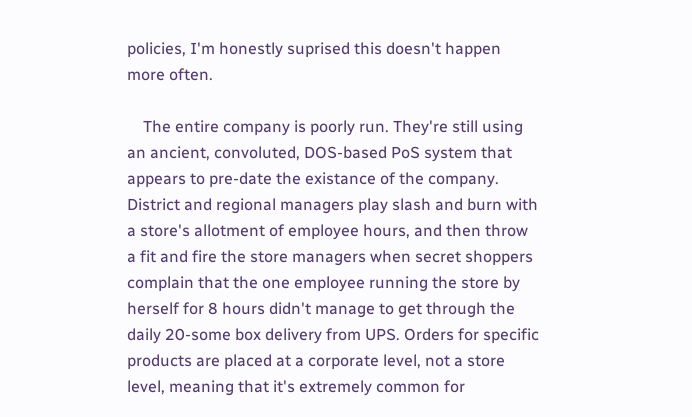policies, I'm honestly suprised this doesn't happen more often.

    The entire company is poorly run. They're still using an ancient, convoluted, DOS-based PoS system that appears to pre-date the existance of the company. District and regional managers play slash and burn with a store's allotment of employee hours, and then throw a fit and fire the store managers when secret shoppers complain that the one employee running the store by herself for 8 hours didn't manage to get through the daily 20-some box delivery from UPS. Orders for specific products are placed at a corporate level, not a store level, meaning that it's extremely common for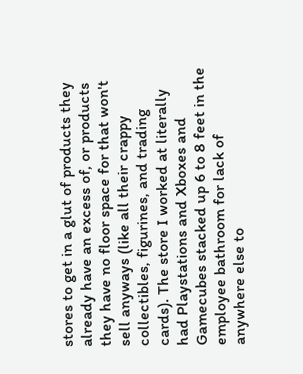stores to get in a glut of products they already have an excess of, or products they have no floor space for that won't sell anyways (like all their crappy collectibles, figurines, and trading cards). The store I worked at literally had Playstations and Xboxes and Gamecubes stacked up 6 to 8 feet in the employee bathroom for lack of anywhere else to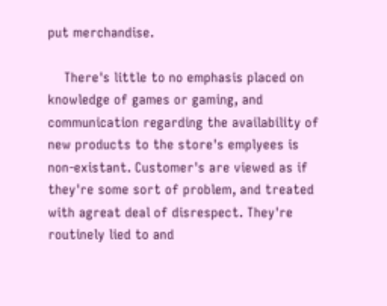put merchandise.

    There's little to no emphasis placed on knowledge of games or gaming, and communication regarding the availability of new products to the store's emplyees is non-existant. Customer's are viewed as if they're some sort of problem, and treated with agreat deal of disrespect. They're routinely lied to and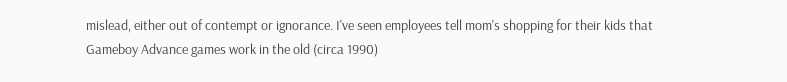mislead, either out of contempt or ignorance. I've seen employees tell mom's shopping for their kids that Gameboy Advance games work in the old (circa 1990)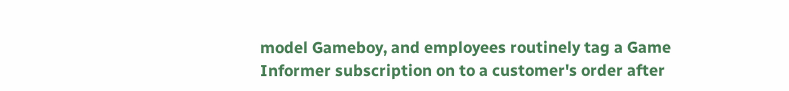model Gameboy, and employees routinely tag a Game Informer subscription on to a customer's order after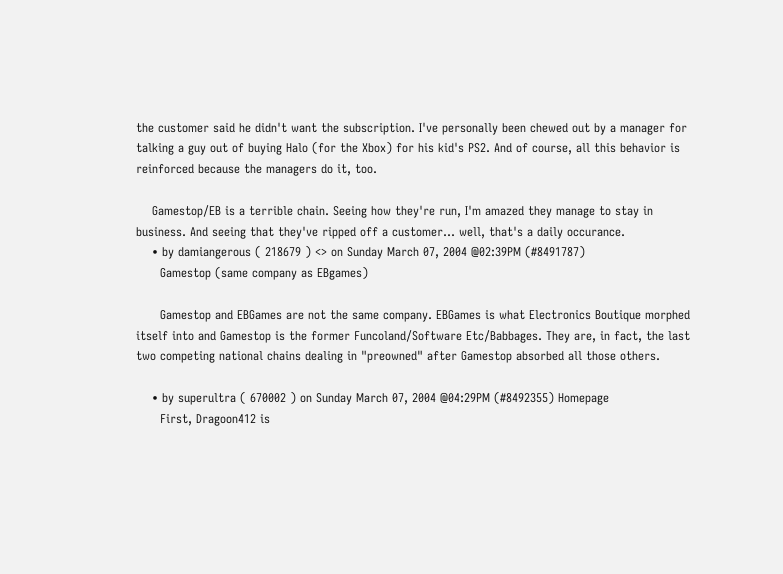the customer said he didn't want the subscription. I've personally been chewed out by a manager for talking a guy out of buying Halo (for the Xbox) for his kid's PS2. And of course, all this behavior is reinforced because the managers do it, too.

    Gamestop/EB is a terrible chain. Seeing how they're run, I'm amazed they manage to stay in business. And seeing that they've ripped off a customer... well, that's a daily occurance.
    • by damiangerous ( 218679 ) <> on Sunday March 07, 2004 @02:39PM (#8491787)
      Gamestop (same company as EBgames)

      Gamestop and EBGames are not the same company. EBGames is what Electronics Boutique morphed itself into and Gamestop is the former Funcoland/Software Etc/Babbages. They are, in fact, the last two competing national chains dealing in "preowned" after Gamestop absorbed all those others.

    • by superultra ( 670002 ) on Sunday March 07, 2004 @04:29PM (#8492355) Homepage
      First, Dragoon412 is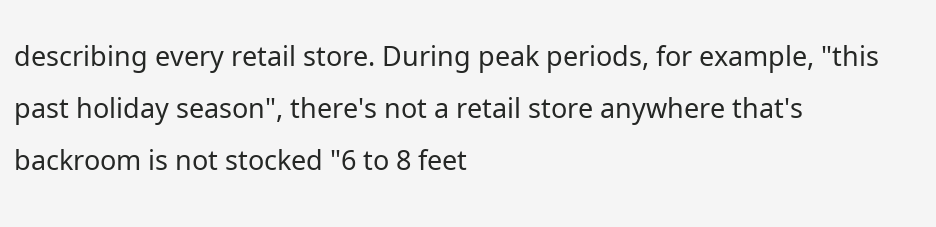describing every retail store. During peak periods, for example, "this past holiday season", there's not a retail store anywhere that's backroom is not stocked "6 to 8 feet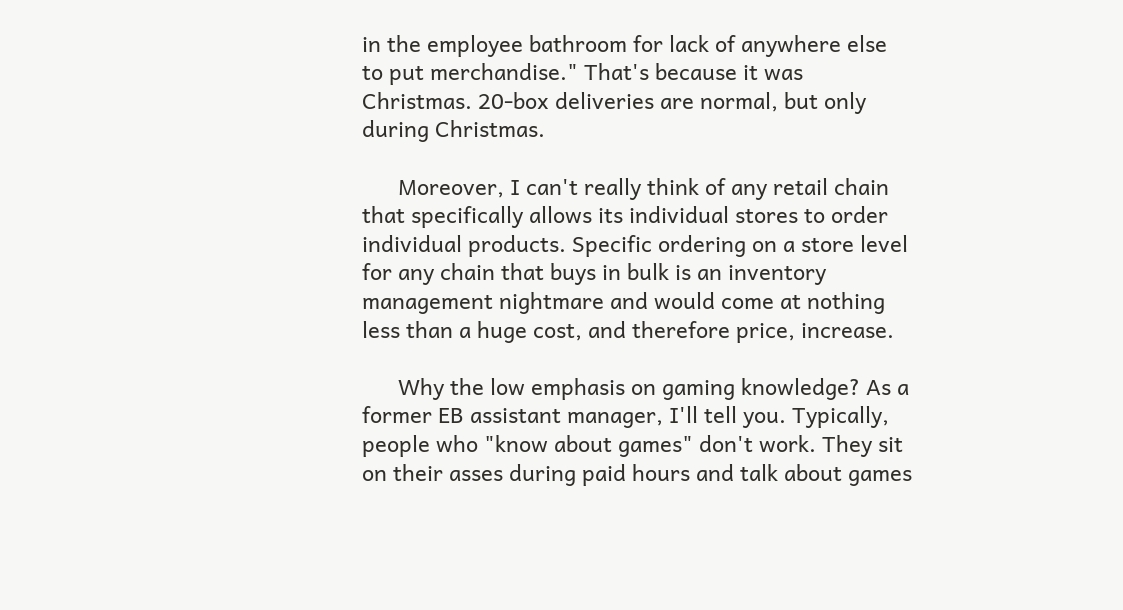in the employee bathroom for lack of anywhere else to put merchandise." That's because it was Christmas. 20-box deliveries are normal, but only during Christmas.

      Moreover, I can't really think of any retail chain that specifically allows its individual stores to order individual products. Specific ordering on a store level for any chain that buys in bulk is an inventory management nightmare and would come at nothing less than a huge cost, and therefore price, increase.

      Why the low emphasis on gaming knowledge? As a former EB assistant manager, I'll tell you. Typically, people who "know about games" don't work. They sit on their asses during paid hours and talk about games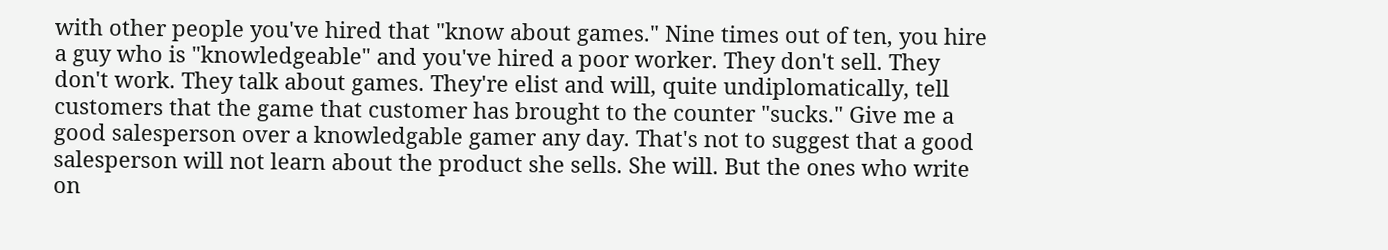with other people you've hired that "know about games." Nine times out of ten, you hire a guy who is "knowledgeable" and you've hired a poor worker. They don't sell. They don't work. They talk about games. They're elist and will, quite undiplomatically, tell customers that the game that customer has brought to the counter "sucks." Give me a good salesperson over a knowledgable gamer any day. That's not to suggest that a good salesperson will not learn about the product she sells. She will. But the ones who write on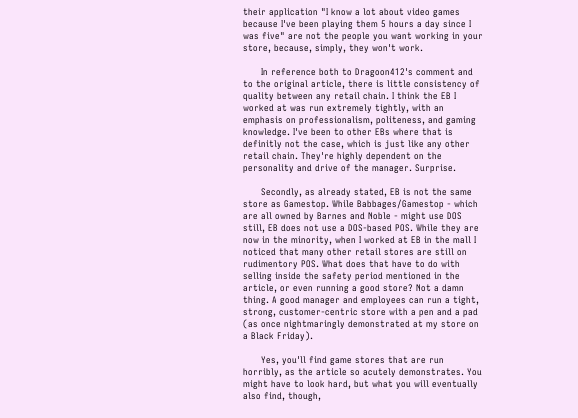their application "I know a lot about video games because I've been playing them 5 hours a day since I was five" are not the people you want working in your store, because, simply, they won't work.

      In reference both to Dragoon412's comment and to the original article, there is little consistency of quality between any retail chain. I think the EB I worked at was run extremely tightly, with an emphasis on professionalism, politeness, and gaming knowledge. I've been to other EBs where that is definitly not the case, which is just like any other retail chain. They're highly dependent on the personality and drive of the manager. Surprise.

      Secondly, as already stated, EB is not the same store as Gamestop. While Babbages/Gamestop - which are all owned by Barnes and Noble - might use DOS still, EB does not use a DOS-based POS. While they are now in the minority, when I worked at EB in the mall I noticed that many other retail stores are still on rudimentory POS. What does that have to do with selling inside the safety period mentioned in the article, or even running a good store? Not a damn thing. A good manager and employees can run a tight, strong, customer-centric store with a pen and a pad (as once nightmaringly demonstrated at my store on a Black Friday).

      Yes, you'll find game stores that are run horribly, as the article so acutely demonstrates. You might have to look hard, but what you will eventually also find, though,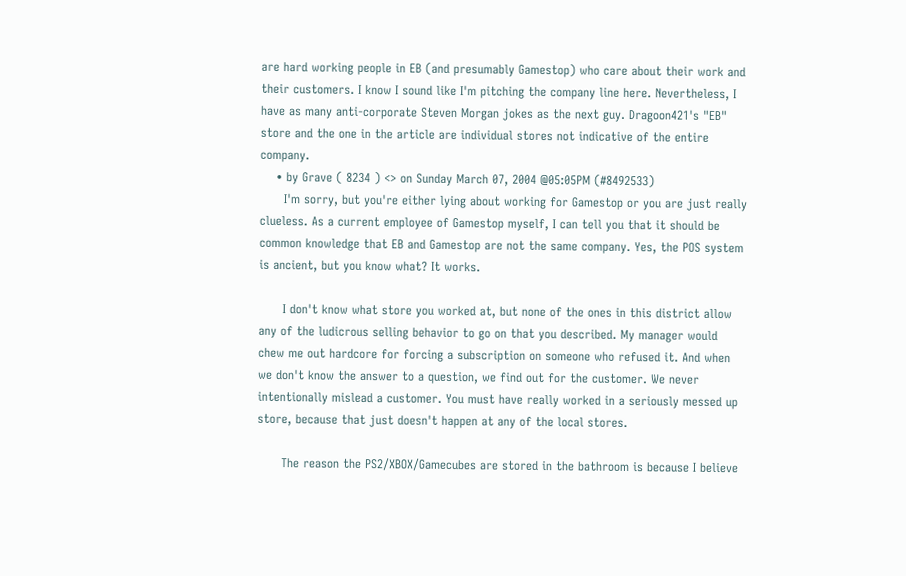are hard working people in EB (and presumably Gamestop) who care about their work and their customers. I know I sound like I'm pitching the company line here. Nevertheless, I have as many anti-corporate Steven Morgan jokes as the next guy. Dragoon421's "EB" store and the one in the article are individual stores not indicative of the entire company.
    • by Grave ( 8234 ) <> on Sunday March 07, 2004 @05:05PM (#8492533)
      I'm sorry, but you're either lying about working for Gamestop or you are just really clueless. As a current employee of Gamestop myself, I can tell you that it should be common knowledge that EB and Gamestop are not the same company. Yes, the POS system is ancient, but you know what? It works.

      I don't know what store you worked at, but none of the ones in this district allow any of the ludicrous selling behavior to go on that you described. My manager would chew me out hardcore for forcing a subscription on someone who refused it. And when we don't know the answer to a question, we find out for the customer. We never intentionally mislead a customer. You must have really worked in a seriously messed up store, because that just doesn't happen at any of the local stores.

      The reason the PS2/XBOX/Gamecubes are stored in the bathroom is because I believe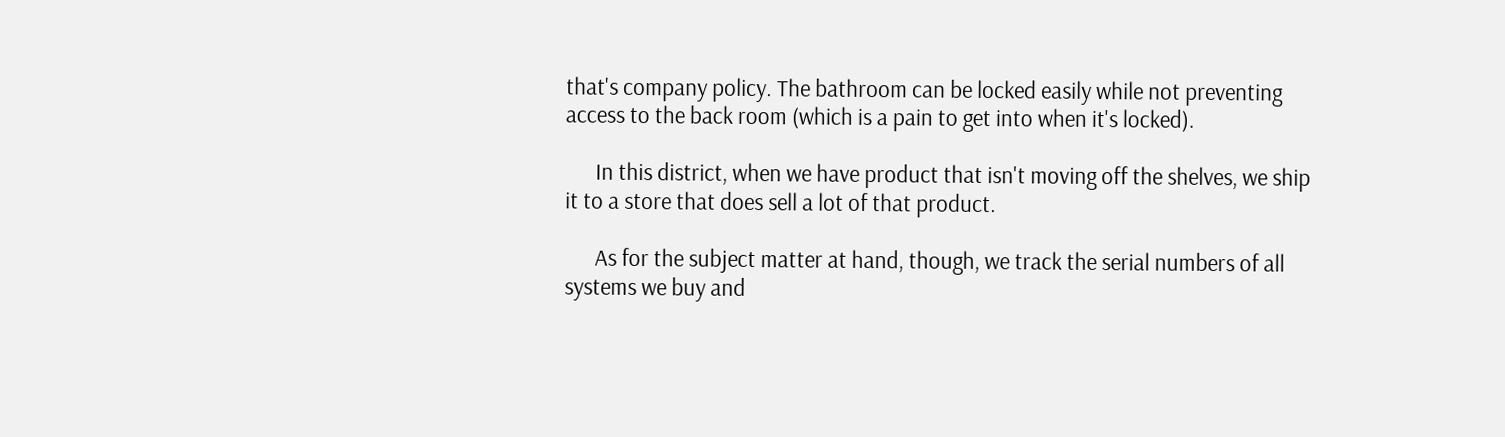that's company policy. The bathroom can be locked easily while not preventing access to the back room (which is a pain to get into when it's locked).

      In this district, when we have product that isn't moving off the shelves, we ship it to a store that does sell a lot of that product.

      As for the subject matter at hand, though, we track the serial numbers of all systems we buy and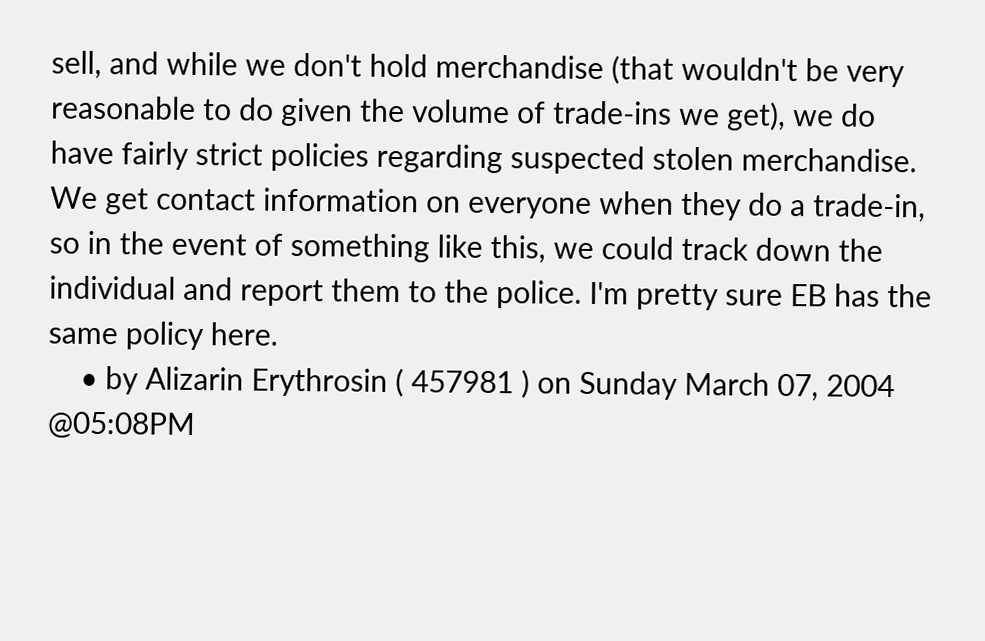sell, and while we don't hold merchandise (that wouldn't be very reasonable to do given the volume of trade-ins we get), we do have fairly strict policies regarding suspected stolen merchandise. We get contact information on everyone when they do a trade-in, so in the event of something like this, we could track down the individual and report them to the police. I'm pretty sure EB has the same policy here.
    • by Alizarin Erythrosin ( 457981 ) on Sunday March 07, 2004 @05:08PM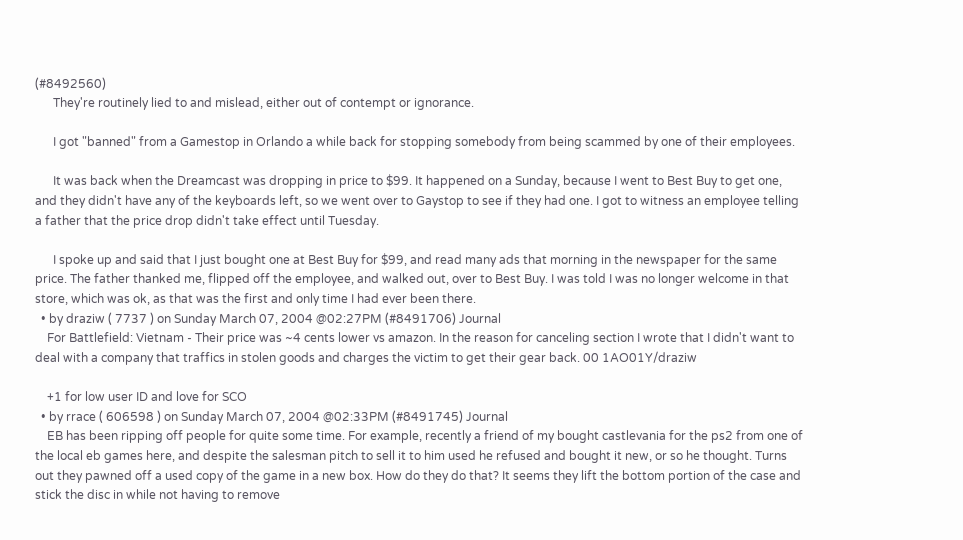(#8492560)
      They're routinely lied to and mislead, either out of contempt or ignorance.

      I got "banned" from a Gamestop in Orlando a while back for stopping somebody from being scammed by one of their employees.

      It was back when the Dreamcast was dropping in price to $99. It happened on a Sunday, because I went to Best Buy to get one, and they didn't have any of the keyboards left, so we went over to Gaystop to see if they had one. I got to witness an employee telling a father that the price drop didn't take effect until Tuesday.

      I spoke up and said that I just bought one at Best Buy for $99, and read many ads that morning in the newspaper for the same price. The father thanked me, flipped off the employee, and walked out, over to Best Buy. I was told I was no longer welcome in that store, which was ok, as that was the first and only time I had ever been there.
  • by draziw ( 7737 ) on Sunday March 07, 2004 @02:27PM (#8491706) Journal
    For Battlefield: Vietnam - Their price was ~4 cents lower vs amazon. In the reason for canceling section I wrote that I didn't want to deal with a company that traffics in stolen goods and charges the victim to get their gear back. 00 1AO01Y/draziw

    +1 for low user ID and love for SCO
  • by rrace ( 606598 ) on Sunday March 07, 2004 @02:33PM (#8491745) Journal
    EB has been ripping off people for quite some time. For example, recently a friend of my bought castlevania for the ps2 from one of the local eb games here, and despite the salesman pitch to sell it to him used he refused and bought it new, or so he thought. Turns out they pawned off a used copy of the game in a new box. How do they do that? It seems they lift the bottom portion of the case and stick the disc in while not having to remove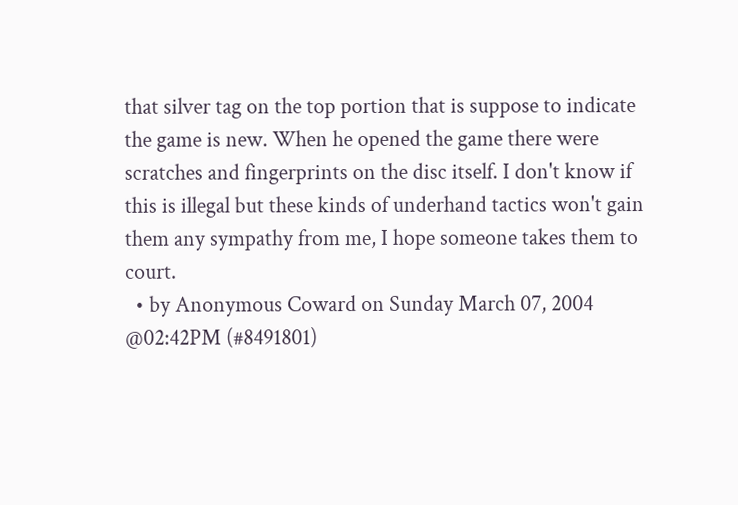that silver tag on the top portion that is suppose to indicate the game is new. When he opened the game there were scratches and fingerprints on the disc itself. I don't know if this is illegal but these kinds of underhand tactics won't gain them any sympathy from me, I hope someone takes them to court.
  • by Anonymous Coward on Sunday March 07, 2004 @02:42PM (#8491801)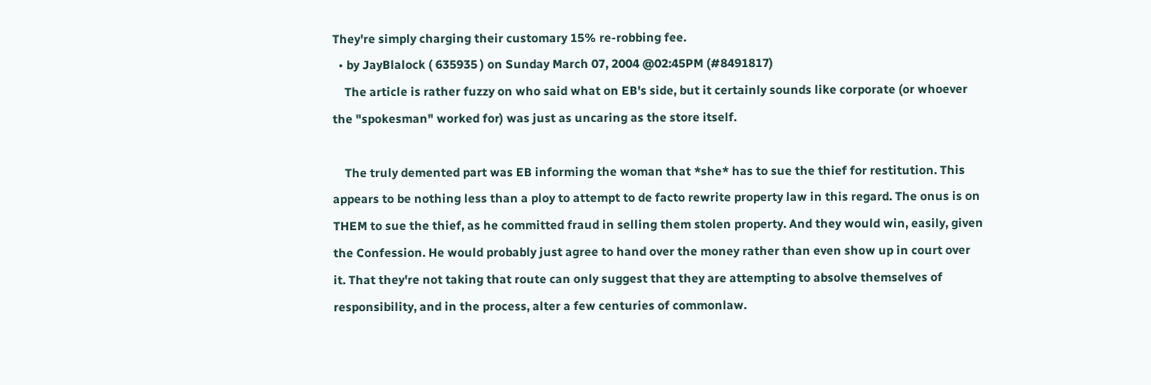They're simply charging their customary 15% re-robbing fee.
  • by JayBlalock ( 635935 ) on Sunday March 07, 2004 @02:45PM (#8491817)
    The article is rather fuzzy on who said what on EB's side, but it certainly sounds like corporate (or whoever the "spokesman" worked for) was just as uncaring as the store itself.

    The truly demented part was EB informing the woman that *she* has to sue the thief for restitution. This appears to be nothing less than a ploy to attempt to de facto rewrite property law in this regard. The onus is on THEM to sue the thief, as he committed fraud in selling them stolen property. And they would win, easily, given the Confession. He would probably just agree to hand over the money rather than even show up in court over it. That they're not taking that route can only suggest that they are attempting to absolve themselves of responsibility, and in the process, alter a few centuries of commonlaw.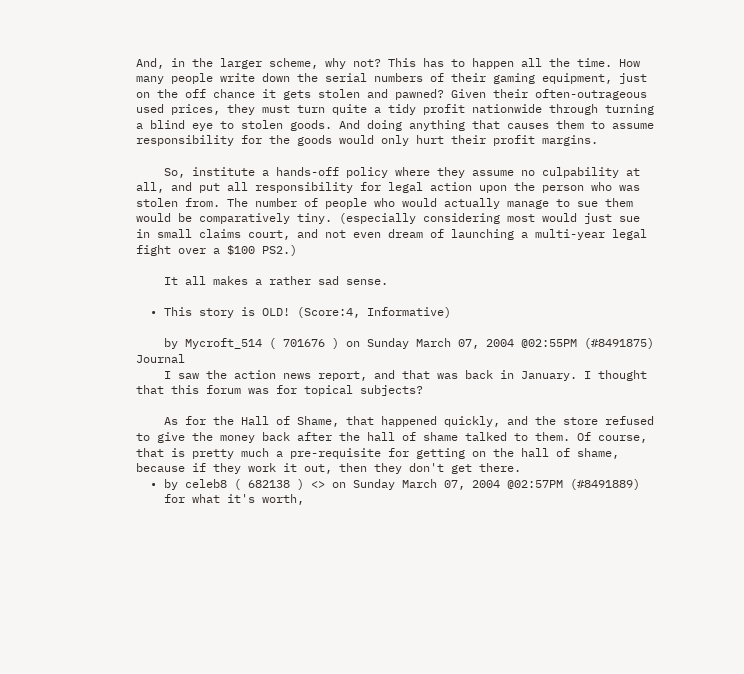And, in the larger scheme, why not? This has to happen all the time. How many people write down the serial numbers of their gaming equipment, just on the off chance it gets stolen and pawned? Given their often-outrageous used prices, they must turn quite a tidy profit nationwide through turning a blind eye to stolen goods. And doing anything that causes them to assume responsibility for the goods would only hurt their profit margins.

    So, institute a hands-off policy where they assume no culpability at all, and put all responsibility for legal action upon the person who was stolen from. The number of people who would actually manage to sue them would be comparatively tiny. (especially considering most would just sue in small claims court, and not even dream of launching a multi-year legal fight over a $100 PS2.)

    It all makes a rather sad sense.

  • This story is OLD! (Score:4, Informative)

    by Mycroft_514 ( 701676 ) on Sunday March 07, 2004 @02:55PM (#8491875) Journal
    I saw the action news report, and that was back in January. I thought that this forum was for topical subjects?

    As for the Hall of Shame, that happened quickly, and the store refused to give the money back after the hall of shame talked to them. Of course, that is pretty much a pre-requisite for getting on the hall of shame, because if they work it out, then they don't get there.
  • by celeb8 ( 682138 ) <> on Sunday March 07, 2004 @02:57PM (#8491889)
    for what it's worth,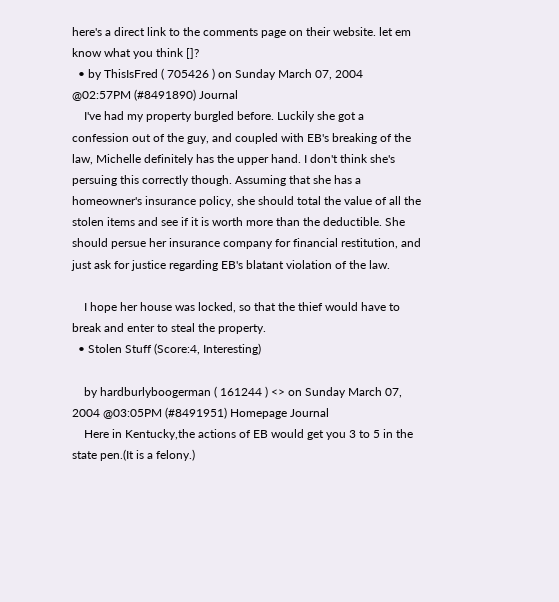here's a direct link to the comments page on their website. let em know what you think []?
  • by ThisIsFred ( 705426 ) on Sunday March 07, 2004 @02:57PM (#8491890) Journal
    I've had my property burgled before. Luckily she got a confession out of the guy, and coupled with EB's breaking of the law, Michelle definitely has the upper hand. I don't think she's persuing this correctly though. Assuming that she has a homeowner's insurance policy, she should total the value of all the stolen items and see if it is worth more than the deductible. She should persue her insurance company for financial restitution, and just ask for justice regarding EB's blatant violation of the law.

    I hope her house was locked, so that the thief would have to break and enter to steal the property.
  • Stolen Stuff (Score:4, Interesting)

    by hardburlyboogerman ( 161244 ) <> on Sunday March 07, 2004 @03:05PM (#8491951) Homepage Journal
    Here in Kentucky,the actions of EB would get you 3 to 5 in the state pen.(It is a felony.)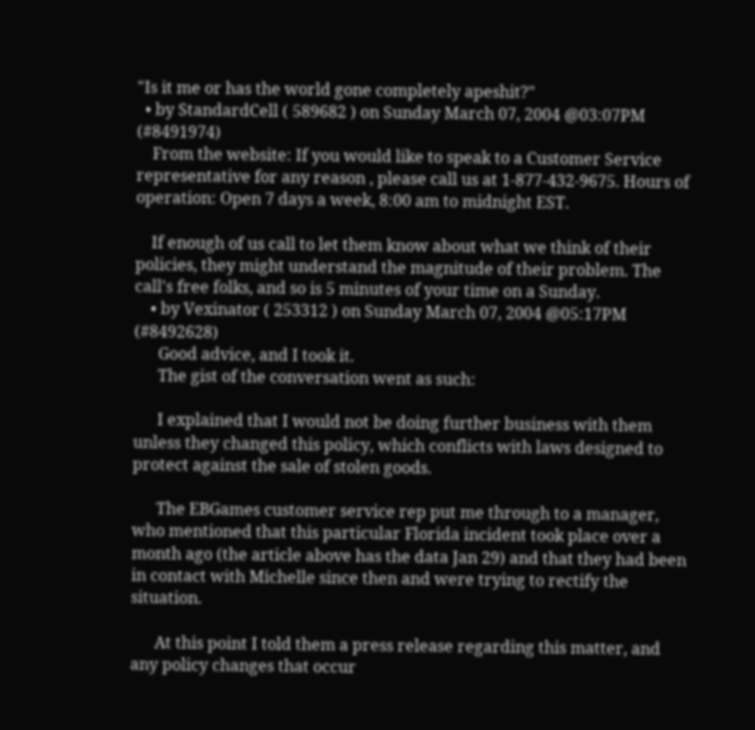"Is it me or has the world gone completely apeshit?"
  • by StandardCell ( 589682 ) on Sunday March 07, 2004 @03:07PM (#8491974)
    From the website: If you would like to speak to a Customer Service representative for any reason , please call us at 1-877-432-9675. Hours of operation: Open 7 days a week, 8:00 am to midnight EST.

    If enough of us call to let them know about what we think of their policies, they might understand the magnitude of their problem. The call's free folks, and so is 5 minutes of your time on a Sunday.
    • by Vexinator ( 253312 ) on Sunday March 07, 2004 @05:17PM (#8492628)
      Good advice, and I took it.
      The gist of the conversation went as such:

      I explained that I would not be doing further business with them unless they changed this policy, which conflicts with laws designed to protect against the sale of stolen goods.

      The EBGames customer service rep put me through to a manager, who mentioned that this particular Florida incident took place over a month ago (the article above has the data Jan 29) and that they had been in contact with Michelle since then and were trying to rectify the situation.

      At this point I told them a press release regarding this matter, and any policy changes that occur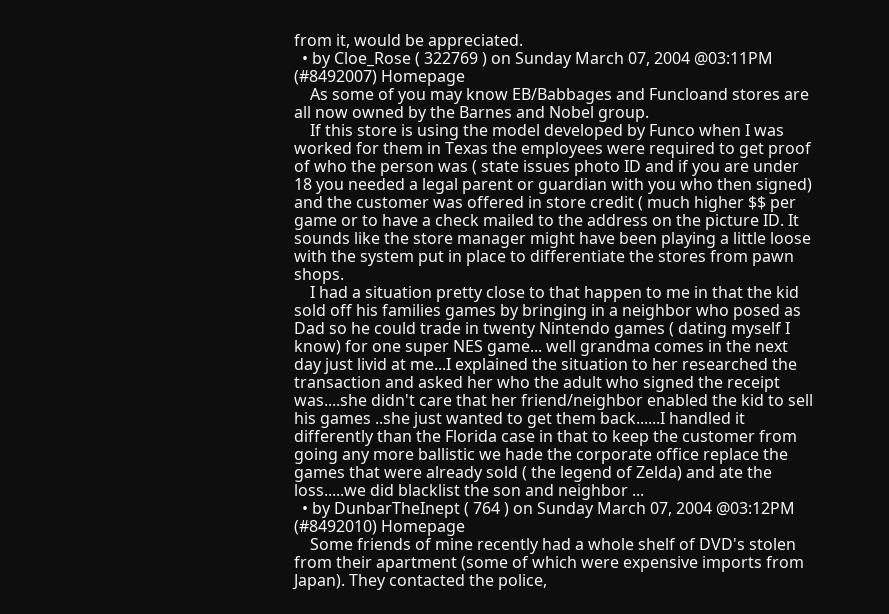from it, would be appreciated.
  • by Cloe_Rose ( 322769 ) on Sunday March 07, 2004 @03:11PM (#8492007) Homepage
    As some of you may know EB/Babbages and Funcloand stores are all now owned by the Barnes and Nobel group.
    If this store is using the model developed by Funco when I was worked for them in Texas the employees were required to get proof of who the person was ( state issues photo ID and if you are under 18 you needed a legal parent or guardian with you who then signed) and the customer was offered in store credit ( much higher $$ per game or to have a check mailed to the address on the picture ID. It sounds like the store manager might have been playing a little loose with the system put in place to differentiate the stores from pawn shops.
    I had a situation pretty close to that happen to me in that the kid sold off his families games by bringing in a neighbor who posed as Dad so he could trade in twenty Nintendo games ( dating myself I know) for one super NES game... well grandma comes in the next day just livid at me...I explained the situation to her researched the transaction and asked her who the adult who signed the receipt was....she didn't care that her friend/neighbor enabled the kid to sell his games ..she just wanted to get them back......I handled it differently than the Florida case in that to keep the customer from going any more ballistic we hade the corporate office replace the games that were already sold ( the legend of Zelda) and ate the loss.....we did blacklist the son and neighbor ...
  • by DunbarTheInept ( 764 ) on Sunday March 07, 2004 @03:12PM (#8492010) Homepage
    Some friends of mine recently had a whole shelf of DVD's stolen from their apartment (some of which were expensive imports from Japan). They contacted the police,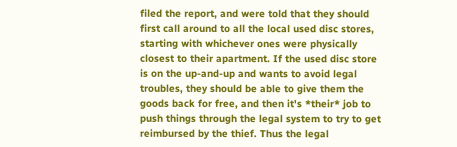filed the report, and were told that they should first call around to all the local used disc stores, starting with whichever ones were physically closest to their apartment. If the used disc store is on the up-and-up and wants to avoid legal troubles, they should be able to give them the goods back for free, and then it's *their* job to push things through the legal system to try to get reimbursed by the thief. Thus the legal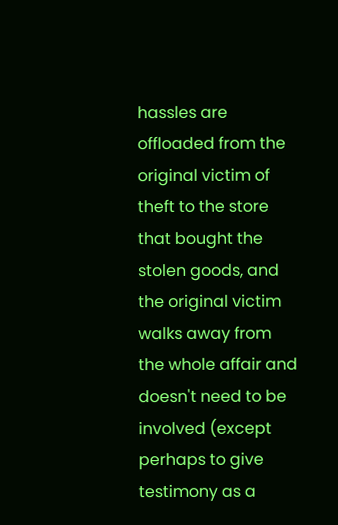hassles are offloaded from the original victim of theft to the store that bought the stolen goods, and the original victim walks away from the whole affair and doesn't need to be involved (except perhaps to give testimony as a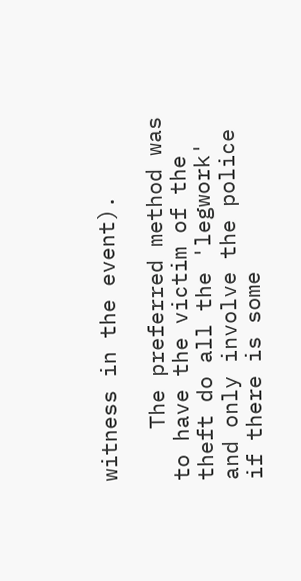witness in the event).

    The preferred method was to have the victim of the theft do all the 'legwork' and only involve the police if there is some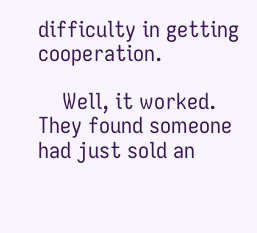difficulty in getting cooperation.

    Well, it worked. They found someone had just sold an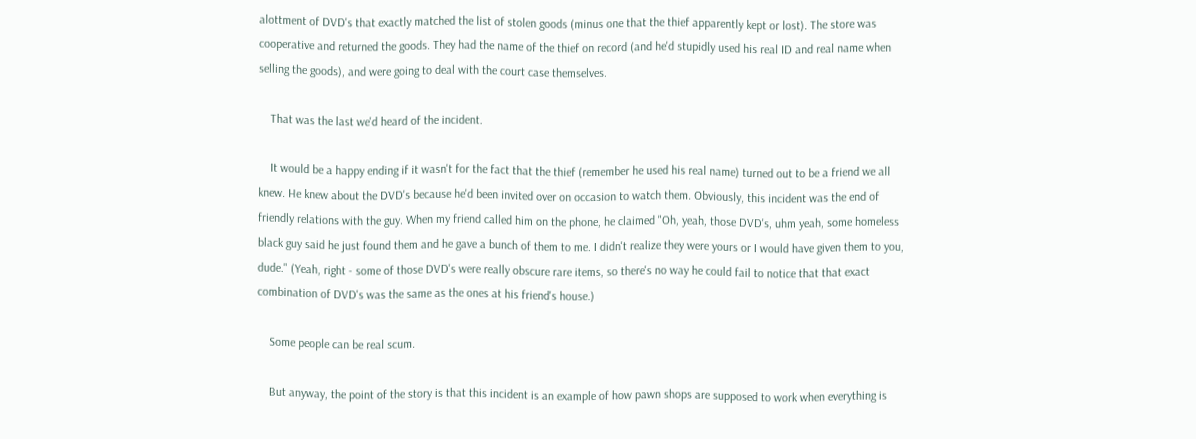alottment of DVD's that exactly matched the list of stolen goods (minus one that the thief apparently kept or lost). The store was cooperative and returned the goods. They had the name of the thief on record (and he'd stupidly used his real ID and real name when selling the goods), and were going to deal with the court case themselves.

    That was the last we'd heard of the incident.

    It would be a happy ending if it wasn't for the fact that the thief (remember he used his real name) turned out to be a friend we all knew. He knew about the DVD's because he'd been invited over on occasion to watch them. Obviously, this incident was the end of friendly relations with the guy. When my friend called him on the phone, he claimed "Oh, yeah, those DVD's, uhm yeah, some homeless black guy said he just found them and he gave a bunch of them to me. I didn't realize they were yours or I would have given them to you, dude." (Yeah, right - some of those DVD's were really obscure rare items, so there's no way he could fail to notice that that exact combination of DVD's was the same as the ones at his friend's house.)

    Some people can be real scum.

    But anyway, the point of the story is that this incident is an example of how pawn shops are supposed to work when everything is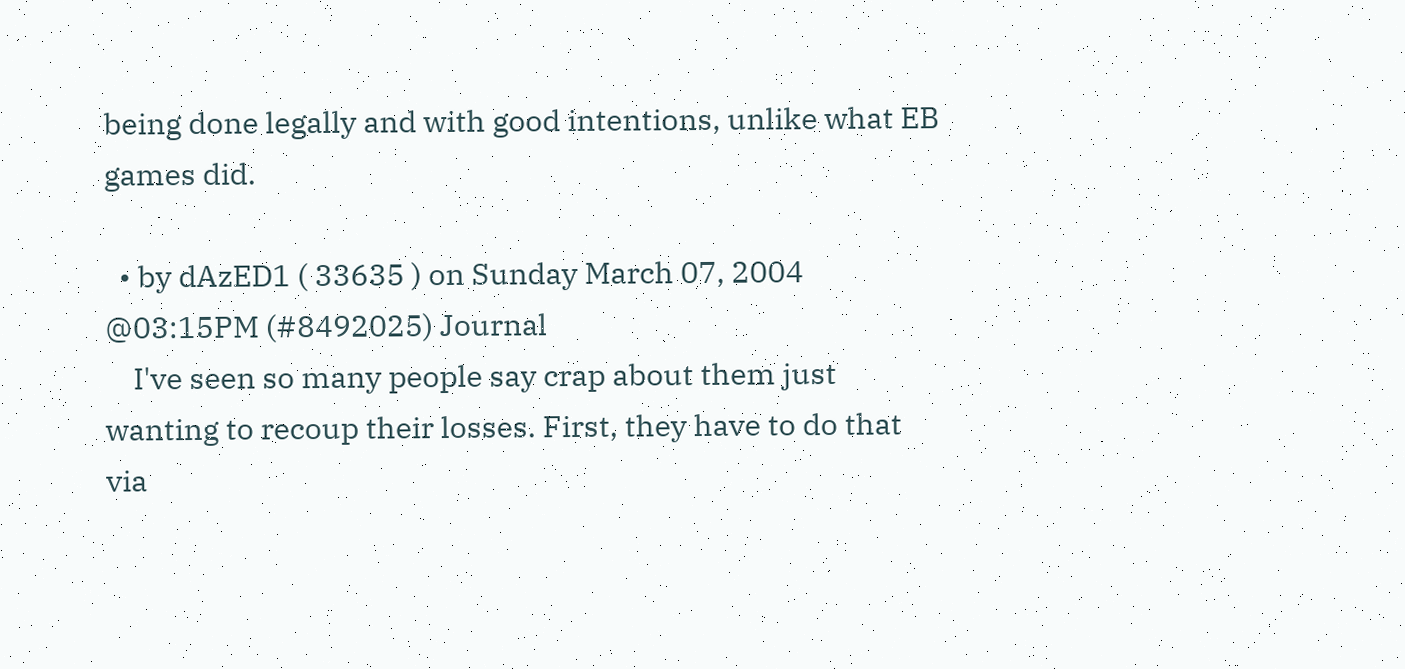being done legally and with good intentions, unlike what EB games did.

  • by dAzED1 ( 33635 ) on Sunday March 07, 2004 @03:15PM (#8492025) Journal
    I've seen so many people say crap about them just wanting to recoup their losses. First, they have to do that via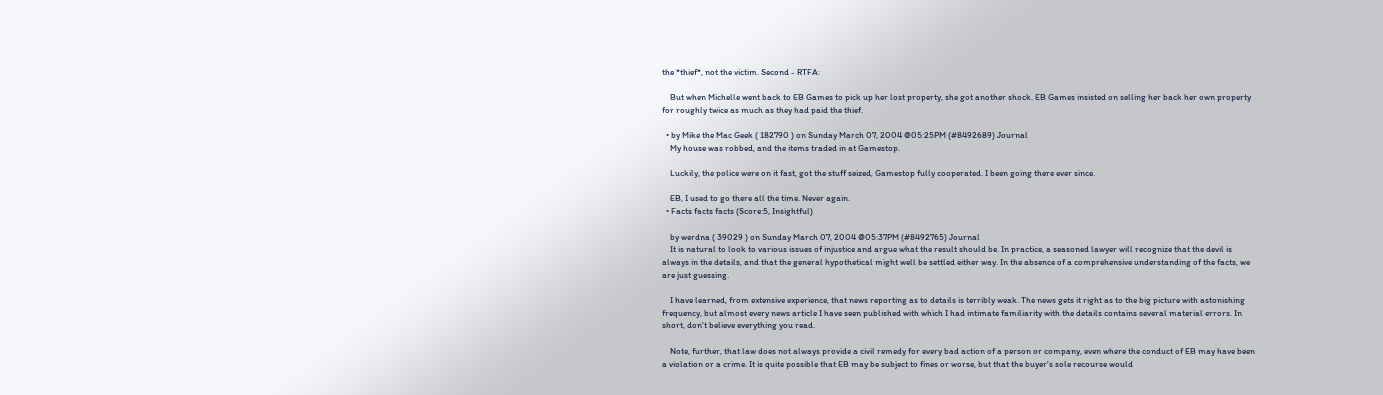the *thief*, not the victim. Second - RTFA:

    But when Michelle went back to EB Games to pick up her lost property, she got another shock. EB Games insisted on selling her back her own property for roughly twice as much as they had paid the thief.

  • by Mike the Mac Geek ( 182790 ) on Sunday March 07, 2004 @05:25PM (#8492689) Journal
    My house was robbed, and the items traded in at Gamestop.

    Luckily, the police were on it fast, got the stuff seized, Gamestop fully cooperated. I been going there ever since.

    EB, I used to go there all the time. Never again.
  • Facts facts facts (Score:5, Insightful)

    by werdna ( 39029 ) on Sunday March 07, 2004 @05:37PM (#8492765) Journal
    It is natural to look to various issues of injustice and argue what the result should be. In practice, a seasoned lawyer will recognize that the devil is always in the details, and that the general hypothetical might well be settled either way. In the absence of a comprehensive understanding of the facts, we are just guessing.

    I have learned, from extensive experience, that news reporting as to details is terribly weak. The news gets it right as to the big picture with astonishing frequency, but almost every news article I have seen published with which I had intimate familiarity with the details contains several material errors. In short, don't believe everything you read.

    Note, further, that law does not always provide a civil remedy for every bad action of a person or company, even where the conduct of EB may have been a violation or a crime. It is quite possible that EB may be subject to fines or worse, but that the buyer's sole recourse would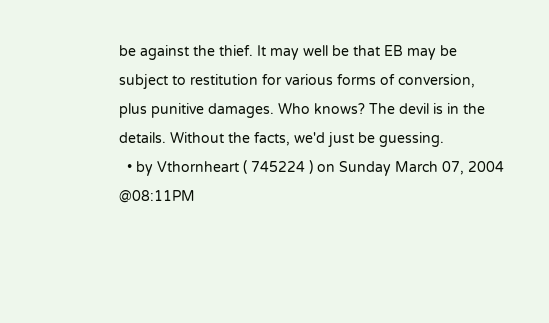be against the thief. It may well be that EB may be subject to restitution for various forms of conversion, plus punitive damages. Who knows? The devil is in the details. Without the facts, we'd just be guessing.
  • by Vthornheart ( 745224 ) on Sunday March 07, 2004 @08:11PM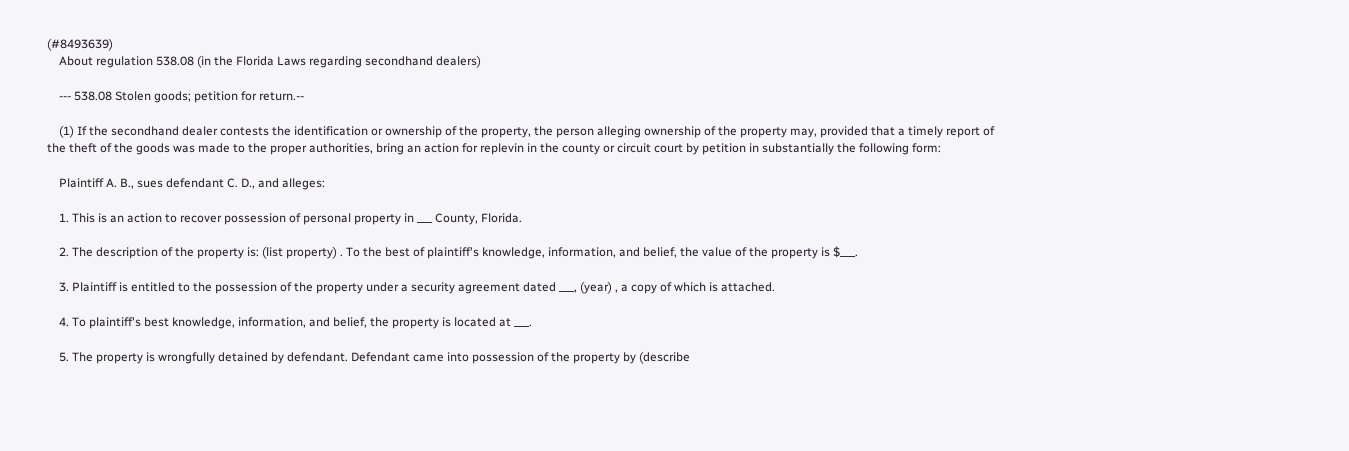(#8493639)
    About regulation 538.08 (in the Florida Laws regarding secondhand dealers)

    --- 538.08 Stolen goods; petition for return.--

    (1) If the secondhand dealer contests the identification or ownership of the property, the person alleging ownership of the property may, provided that a timely report of the theft of the goods was made to the proper authorities, bring an action for replevin in the county or circuit court by petition in substantially the following form:

    Plaintiff A. B., sues defendant C. D., and alleges:

    1. This is an action to recover possession of personal property in ___ County, Florida.

    2. The description of the property is: (list property) . To the best of plaintiff's knowledge, information, and belief, the value of the property is $___.

    3. Plaintiff is entitled to the possession of the property under a security agreement dated ___, (year) , a copy of which is attached.

    4. To plaintiff's best knowledge, information, and belief, the property is located at ___.

    5. The property is wrongfully detained by defendant. Defendant came into possession of the property by (describe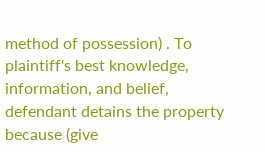method of possession) . To plaintiff's best knowledge, information, and belief, defendant detains the property because (give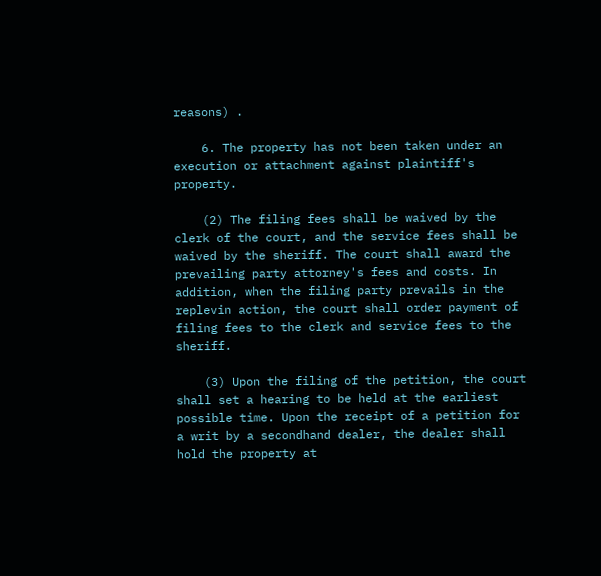reasons) .

    6. The property has not been taken under an execution or attachment against plaintiff's property.

    (2) The filing fees shall be waived by the clerk of the court, and the service fees shall be waived by the sheriff. The court shall award the prevailing party attorney's fees and costs. In addition, when the filing party prevails in the replevin action, the court shall order payment of filing fees to the clerk and service fees to the sheriff.

    (3) Upon the filing of the petition, the court shall set a hearing to be held at the earliest possible time. Upon the receipt of a petition for a writ by a secondhand dealer, the dealer shall hold the property at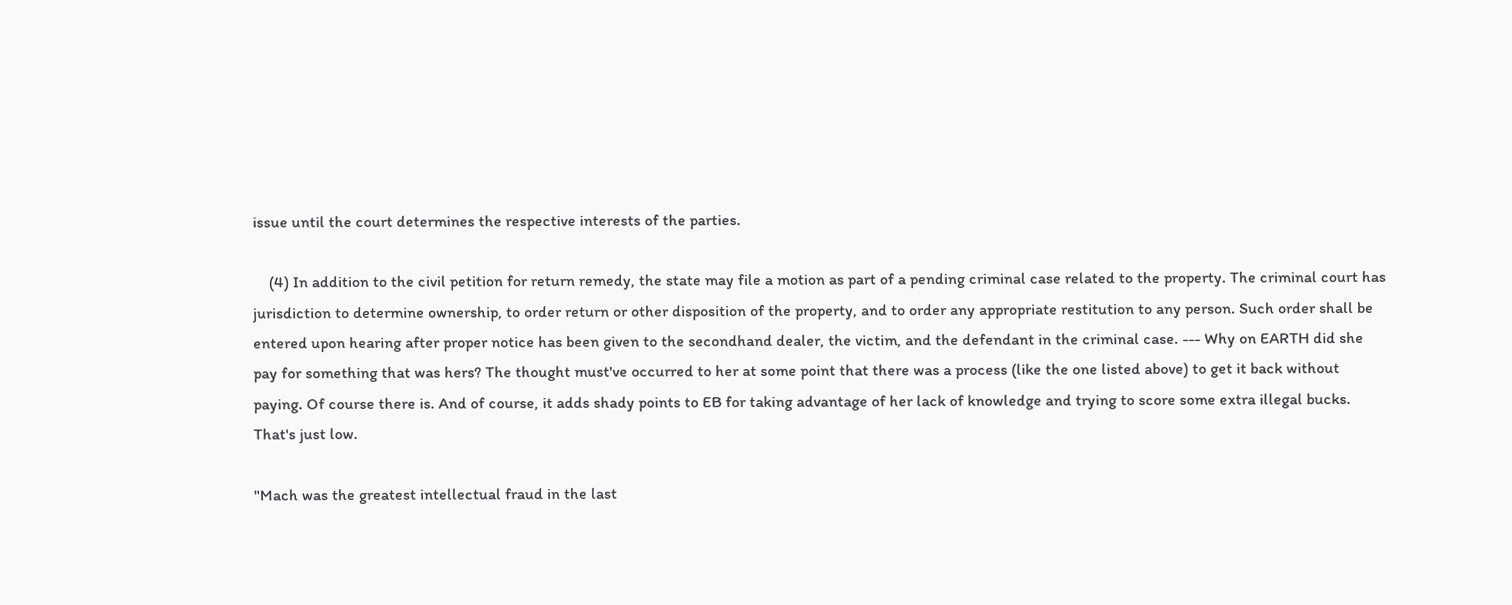issue until the court determines the respective interests of the parties.

    (4) In addition to the civil petition for return remedy, the state may file a motion as part of a pending criminal case related to the property. The criminal court has jurisdiction to determine ownership, to order return or other disposition of the property, and to order any appropriate restitution to any person. Such order shall be entered upon hearing after proper notice has been given to the secondhand dealer, the victim, and the defendant in the criminal case. --- Why on EARTH did she pay for something that was hers? The thought must've occurred to her at some point that there was a process (like the one listed above) to get it back without paying. Of course there is. And of course, it adds shady points to EB for taking advantage of her lack of knowledge and trying to score some extra illegal bucks. That's just low.

"Mach was the greatest intellectual fraud in the last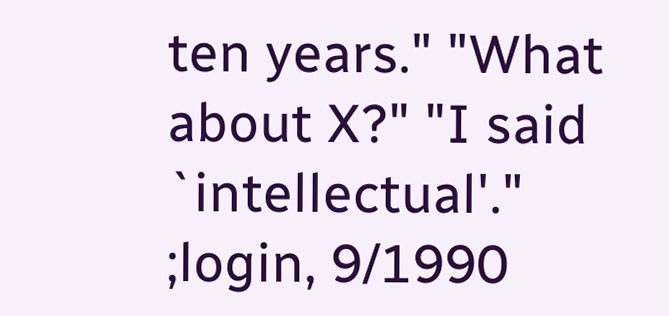ten years." "What about X?" "I said `intellectual'." ;login, 9/1990